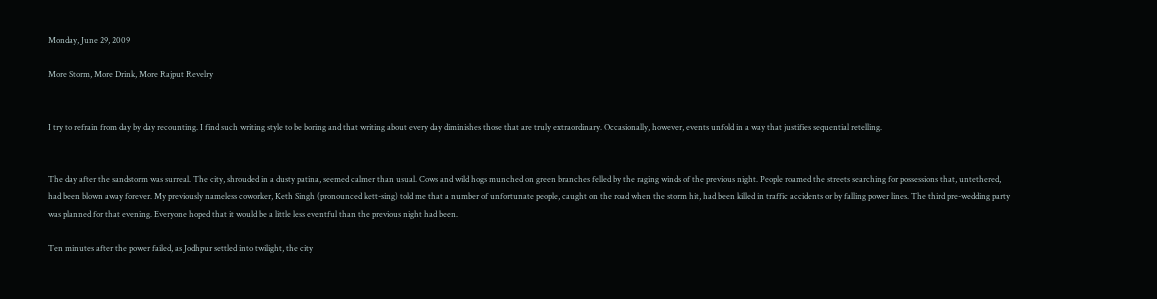Monday, June 29, 2009

More Storm, More Drink, More Rajput Revelry


I try to refrain from day by day recounting. I find such writing style to be boring and that writing about every day diminishes those that are truly extraordinary. Occasionally, however, events unfold in a way that justifies sequential retelling.


The day after the sandstorm was surreal. The city, shrouded in a dusty patina, seemed calmer than usual. Cows and wild hogs munched on green branches felled by the raging winds of the previous night. People roamed the streets searching for possessions that, untethered, had been blown away forever. My previously nameless coworker, Keth Singh (pronounced kett-sing) told me that a number of unfortunate people, caught on the road when the storm hit, had been killed in traffic accidents or by falling power lines. The third pre-wedding party was planned for that evening. Everyone hoped that it would be a little less eventful than the previous night had been.

Ten minutes after the power failed, as Jodhpur settled into twilight, the city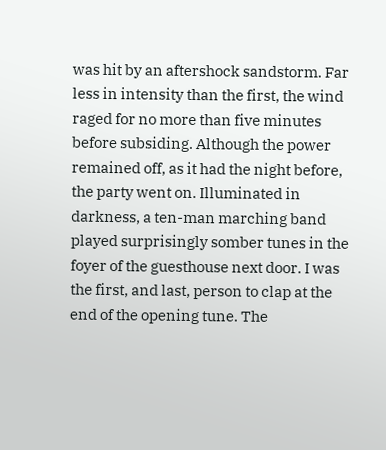was hit by an aftershock sandstorm. Far less in intensity than the first, the wind raged for no more than five minutes before subsiding. Although the power remained off, as it had the night before, the party went on. Illuminated in darkness, a ten-man marching band played surprisingly somber tunes in the foyer of the guesthouse next door. I was the first, and last, person to clap at the end of the opening tune. The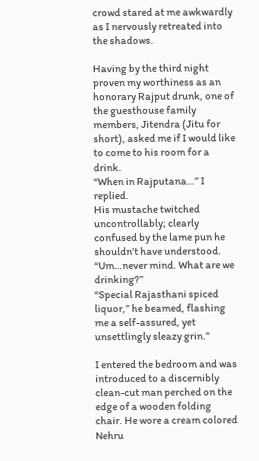crowd stared at me awkwardly as I nervously retreated into the shadows.

Having by the third night proven my worthiness as an honorary Rajput drunk, one of the guesthouse family members, Jitendra (Jitu for short), asked me if I would like to come to his room for a drink.
“When in Rajputana…” I replied.
His mustache twitched uncontrollably; clearly confused by the lame pun he shouldn’t have understood.
“Um…never mind. What are we drinking?”
“Special Rajasthani spiced liquor,” he beamed, flashing me a self-assured, yet unsettlingly sleazy grin.”

I entered the bedroom and was introduced to a discernibly clean-cut man perched on the edge of a wooden folding chair. He wore a cream colored Nehru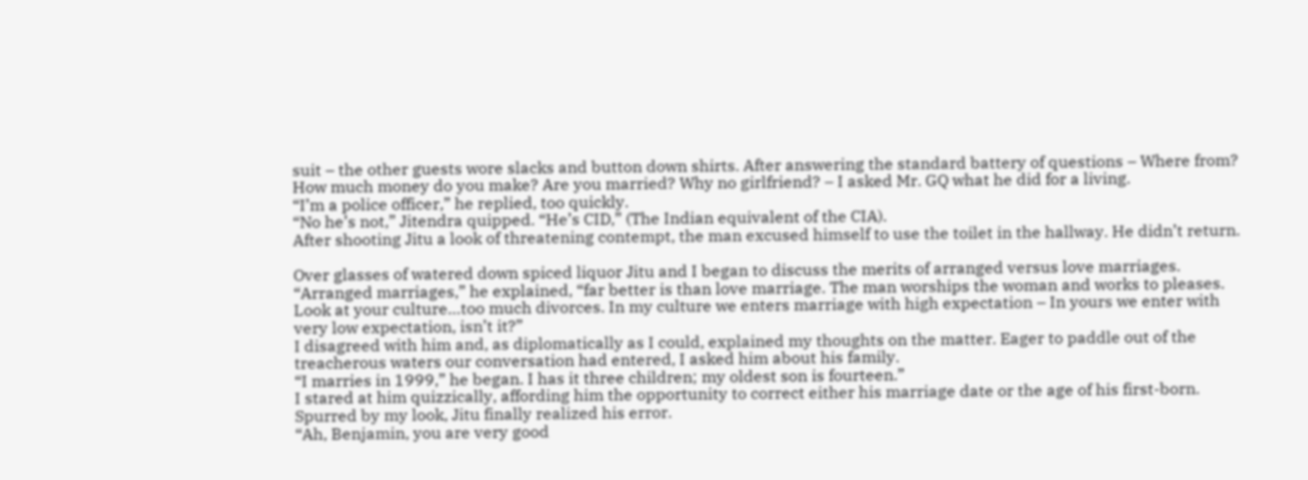suit – the other guests wore slacks and button down shirts. After answering the standard battery of questions – Where from? How much money do you make? Are you married? Why no girlfriend? – I asked Mr. GQ what he did for a living.
“I’m a police officer,” he replied, too quickly.
“No he’s not,” Jitendra quipped. “He’s CID,” (The Indian equivalent of the CIA).
After shooting Jitu a look of threatening contempt, the man excused himself to use the toilet in the hallway. He didn’t return.

Over glasses of watered down spiced liquor Jitu and I began to discuss the merits of arranged versus love marriages.
“Arranged marriages,” he explained, “far better is than love marriage. The man worships the woman and works to pleases. Look at your culture…too much divorces. In my culture we enters marriage with high expectation – In yours we enter with very low expectation, isn’t it?”
I disagreed with him and, as diplomatically as I could, explained my thoughts on the matter. Eager to paddle out of the treacherous waters our conversation had entered, I asked him about his family.
“I marries in 1999,” he began. I has it three children; my oldest son is fourteen.”
I stared at him quizzically, affording him the opportunity to correct either his marriage date or the age of his first-born. Spurred by my look, Jitu finally realized his error.
“Ah, Benjamin, you are very good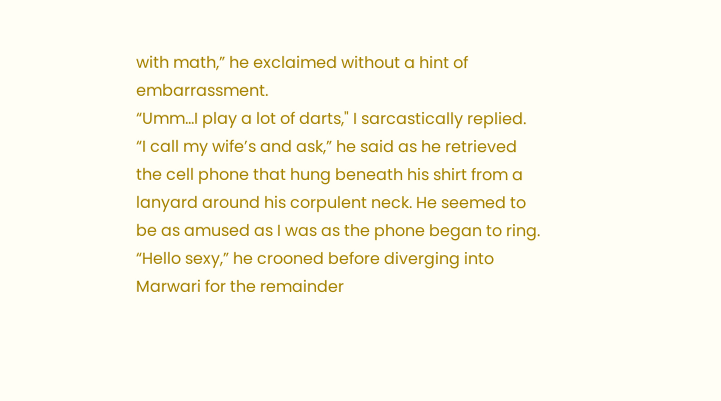with math,” he exclaimed without a hint of embarrassment.
“Umm…I play a lot of darts," I sarcastically replied.
“I call my wife’s and ask,” he said as he retrieved the cell phone that hung beneath his shirt from a lanyard around his corpulent neck. He seemed to be as amused as I was as the phone began to ring. “Hello sexy,” he crooned before diverging into Marwari for the remainder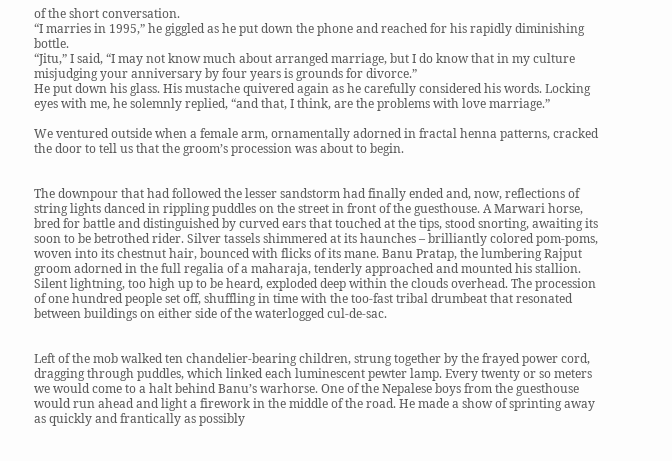of the short conversation.
“I marries in 1995,” he giggled as he put down the phone and reached for his rapidly diminishing bottle.
“Jitu,” I said, “I may not know much about arranged marriage, but I do know that in my culture misjudging your anniversary by four years is grounds for divorce.”
He put down his glass. His mustache quivered again as he carefully considered his words. Locking eyes with me, he solemnly replied, “and that, I think, are the problems with love marriage.”

We ventured outside when a female arm, ornamentally adorned in fractal henna patterns, cracked the door to tell us that the groom’s procession was about to begin.


The downpour that had followed the lesser sandstorm had finally ended and, now, reflections of string lights danced in rippling puddles on the street in front of the guesthouse. A Marwari horse, bred for battle and distinguished by curved ears that touched at the tips, stood snorting, awaiting its soon to be betrothed rider. Silver tassels shimmered at its haunches – brilliantly colored pom-poms, woven into its chestnut hair, bounced with flicks of its mane. Banu Pratap, the lumbering Rajput groom adorned in the full regalia of a maharaja, tenderly approached and mounted his stallion. Silent lightning, too high up to be heard, exploded deep within the clouds overhead. The procession of one hundred people set off, shuffling in time with the too-fast tribal drumbeat that resonated between buildings on either side of the waterlogged cul-de-sac.


Left of the mob walked ten chandelier-bearing children, strung together by the frayed power cord, dragging through puddles, which linked each luminescent pewter lamp. Every twenty or so meters we would come to a halt behind Banu’s warhorse. One of the Nepalese boys from the guesthouse would run ahead and light a firework in the middle of the road. He made a show of sprinting away as quickly and frantically as possibly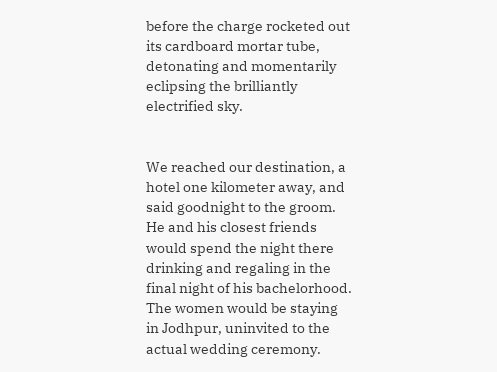before the charge rocketed out its cardboard mortar tube, detonating and momentarily eclipsing the brilliantly electrified sky.


We reached our destination, a hotel one kilometer away, and said goodnight to the groom. He and his closest friends would spend the night there drinking and regaling in the final night of his bachelorhood. The women would be staying in Jodhpur, uninvited to the actual wedding ceremony.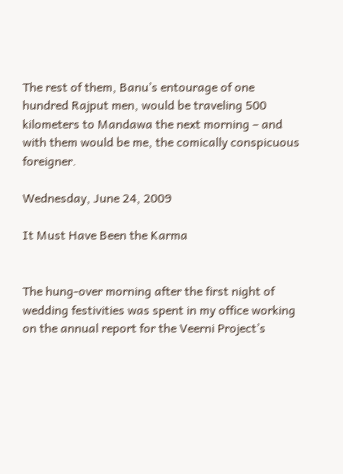The rest of them, Banu’s entourage of one hundred Rajput men, would be traveling 500 kilometers to Mandawa the next morning – and with them would be me, the comically conspicuous foreigner.

Wednesday, June 24, 2009

It Must Have Been the Karma


The hung-over morning after the first night of wedding festivities was spent in my office working on the annual report for the Veerni Project’s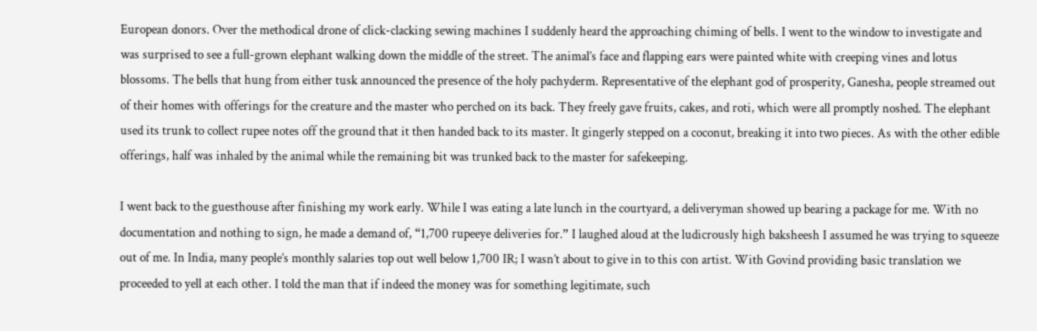European donors. Over the methodical drone of click-clacking sewing machines I suddenly heard the approaching chiming of bells. I went to the window to investigate and was surprised to see a full-grown elephant walking down the middle of the street. The animal’s face and flapping ears were painted white with creeping vines and lotus blossoms. The bells that hung from either tusk announced the presence of the holy pachyderm. Representative of the elephant god of prosperity, Ganesha, people streamed out of their homes with offerings for the creature and the master who perched on its back. They freely gave fruits, cakes, and roti, which were all promptly noshed. The elephant used its trunk to collect rupee notes off the ground that it then handed back to its master. It gingerly stepped on a coconut, breaking it into two pieces. As with the other edible offerings, half was inhaled by the animal while the remaining bit was trunked back to the master for safekeeping.

I went back to the guesthouse after finishing my work early. While I was eating a late lunch in the courtyard, a deliveryman showed up bearing a package for me. With no documentation and nothing to sign, he made a demand of, “1,700 rupeeye deliveries for.” I laughed aloud at the ludicrously high baksheesh I assumed he was trying to squeeze out of me. In India, many people’s monthly salaries top out well below 1,700 IR; I wasn’t about to give in to this con artist. With Govind providing basic translation we proceeded to yell at each other. I told the man that if indeed the money was for something legitimate, such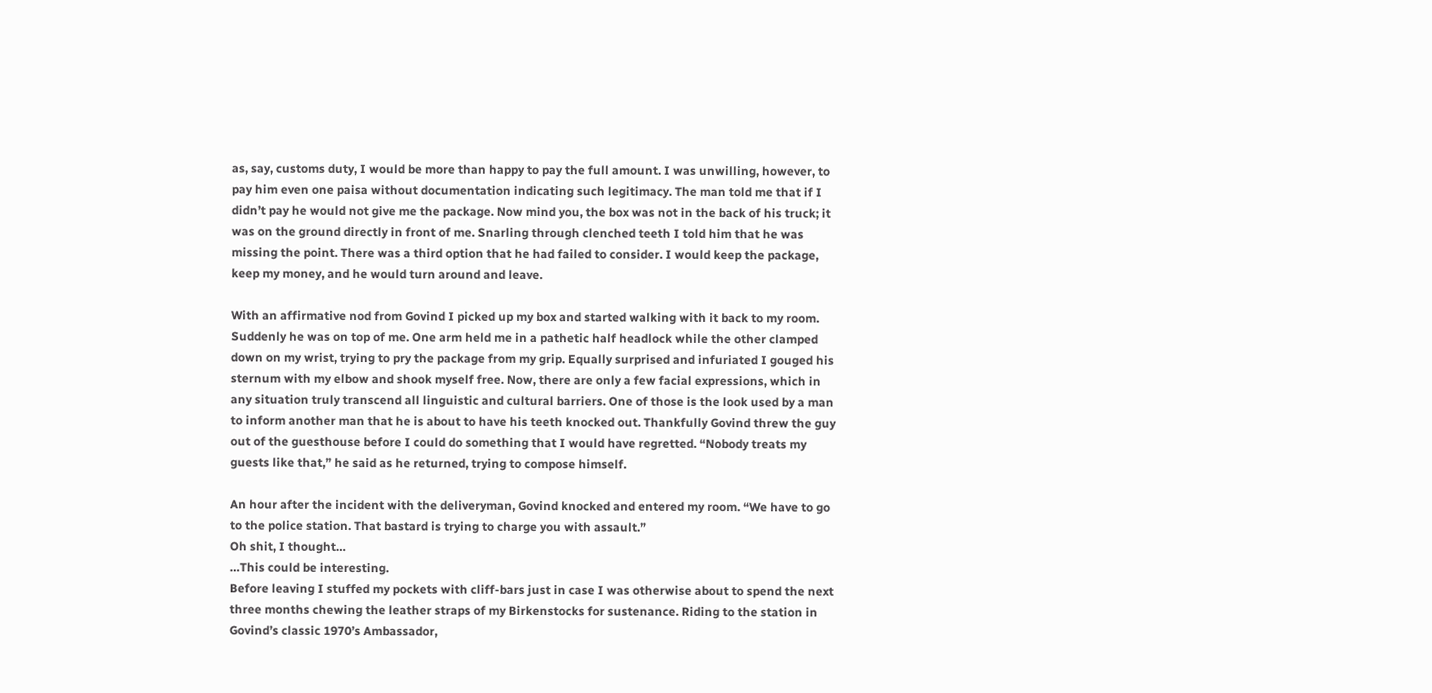as, say, customs duty, I would be more than happy to pay the full amount. I was unwilling, however, to pay him even one paisa without documentation indicating such legitimacy. The man told me that if I didn’t pay he would not give me the package. Now mind you, the box was not in the back of his truck; it was on the ground directly in front of me. Snarling through clenched teeth I told him that he was missing the point. There was a third option that he had failed to consider. I would keep the package, keep my money, and he would turn around and leave.

With an affirmative nod from Govind I picked up my box and started walking with it back to my room. Suddenly he was on top of me. One arm held me in a pathetic half headlock while the other clamped down on my wrist, trying to pry the package from my grip. Equally surprised and infuriated I gouged his sternum with my elbow and shook myself free. Now, there are only a few facial expressions, which in any situation truly transcend all linguistic and cultural barriers. One of those is the look used by a man to inform another man that he is about to have his teeth knocked out. Thankfully Govind threw the guy out of the guesthouse before I could do something that I would have regretted. “Nobody treats my guests like that,” he said as he returned, trying to compose himself.

An hour after the incident with the deliveryman, Govind knocked and entered my room. “We have to go to the police station. That bastard is trying to charge you with assault.”
Oh shit, I thought…
…This could be interesting.
Before leaving I stuffed my pockets with cliff-bars just in case I was otherwise about to spend the next three months chewing the leather straps of my Birkenstocks for sustenance. Riding to the station in Govind’s classic 1970’s Ambassador,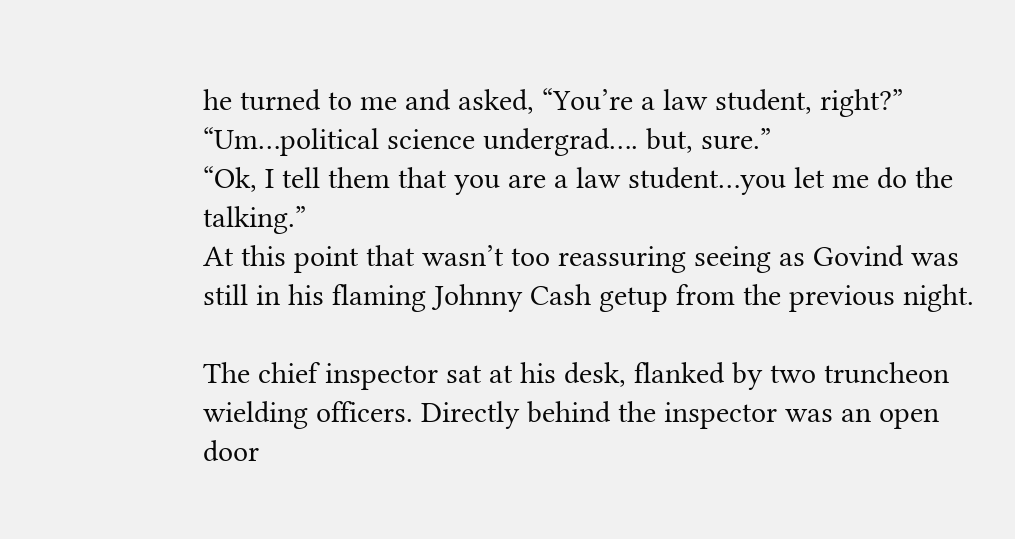he turned to me and asked, “You’re a law student, right?”
“Um…political science undergrad…. but, sure.”
“Ok, I tell them that you are a law student…you let me do the talking.”
At this point that wasn’t too reassuring seeing as Govind was still in his flaming Johnny Cash getup from the previous night.

The chief inspector sat at his desk, flanked by two truncheon wielding officers. Directly behind the inspector was an open door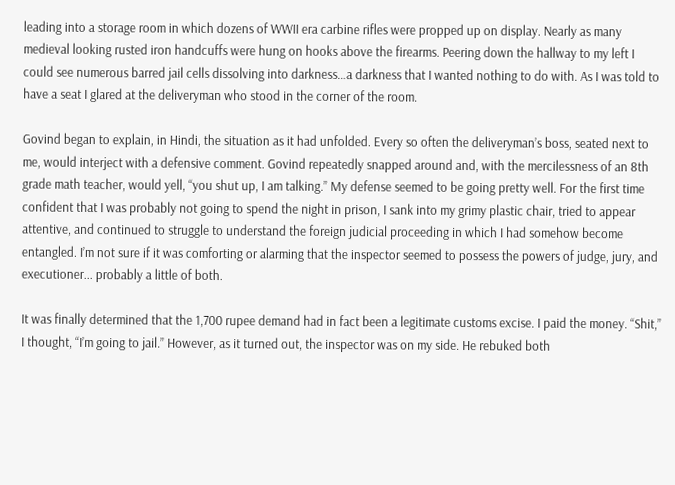leading into a storage room in which dozens of WWII era carbine rifles were propped up on display. Nearly as many medieval looking rusted iron handcuffs were hung on hooks above the firearms. Peering down the hallway to my left I could see numerous barred jail cells dissolving into darkness…a darkness that I wanted nothing to do with. As I was told to have a seat I glared at the deliveryman who stood in the corner of the room.

Govind began to explain, in Hindi, the situation as it had unfolded. Every so often the deliveryman’s boss, seated next to me, would interject with a defensive comment. Govind repeatedly snapped around and, with the mercilessness of an 8th grade math teacher, would yell, “you shut up, I am talking.” My defense seemed to be going pretty well. For the first time confident that I was probably not going to spend the night in prison, I sank into my grimy plastic chair, tried to appear attentive, and continued to struggle to understand the foreign judicial proceeding in which I had somehow become entangled. I’m not sure if it was comforting or alarming that the inspector seemed to possess the powers of judge, jury, and executioner... probably a little of both.

It was finally determined that the 1,700 rupee demand had in fact been a legitimate customs excise. I paid the money. “Shit,” I thought, “I’m going to jail.” However, as it turned out, the inspector was on my side. He rebuked both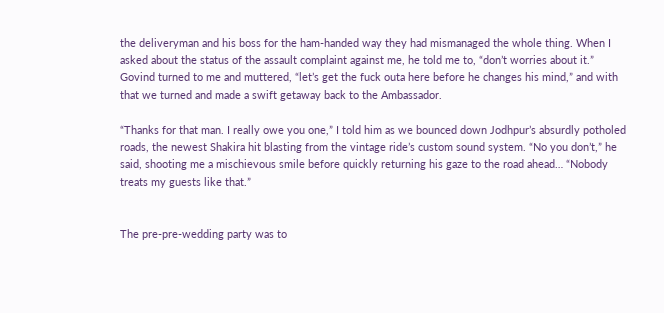the deliveryman and his boss for the ham-handed way they had mismanaged the whole thing. When I asked about the status of the assault complaint against me, he told me to, “don’t worries about it.” Govind turned to me and muttered, “let’s get the fuck outa here before he changes his mind,” and with that we turned and made a swift getaway back to the Ambassador.

“Thanks for that man. I really owe you one,” I told him as we bounced down Jodhpur’s absurdly potholed roads, the newest Shakira hit blasting from the vintage ride’s custom sound system. “No you don’t,” he said, shooting me a mischievous smile before quickly returning his gaze to the road ahead… “Nobody treats my guests like that.”


The pre-pre-wedding party was to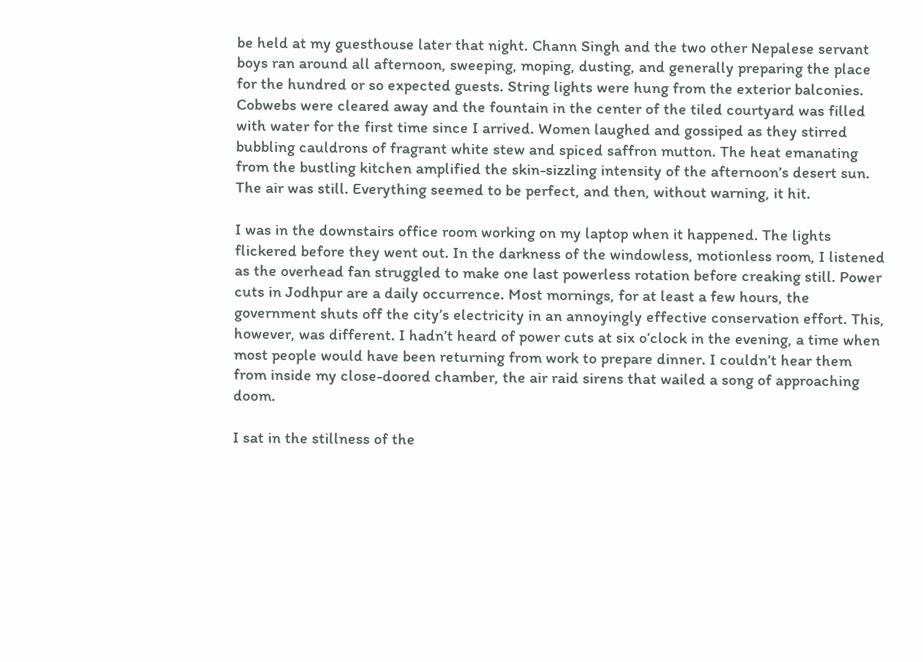be held at my guesthouse later that night. Chann Singh and the two other Nepalese servant boys ran around all afternoon, sweeping, moping, dusting, and generally preparing the place for the hundred or so expected guests. String lights were hung from the exterior balconies. Cobwebs were cleared away and the fountain in the center of the tiled courtyard was filled with water for the first time since I arrived. Women laughed and gossiped as they stirred bubbling cauldrons of fragrant white stew and spiced saffron mutton. The heat emanating from the bustling kitchen amplified the skin-sizzling intensity of the afternoon’s desert sun. The air was still. Everything seemed to be perfect, and then, without warning, it hit.

I was in the downstairs office room working on my laptop when it happened. The lights flickered before they went out. In the darkness of the windowless, motionless room, I listened as the overhead fan struggled to make one last powerless rotation before creaking still. Power cuts in Jodhpur are a daily occurrence. Most mornings, for at least a few hours, the government shuts off the city’s electricity in an annoyingly effective conservation effort. This, however, was different. I hadn’t heard of power cuts at six o’clock in the evening, a time when most people would have been returning from work to prepare dinner. I couldn’t hear them from inside my close-doored chamber, the air raid sirens that wailed a song of approaching doom.

I sat in the stillness of the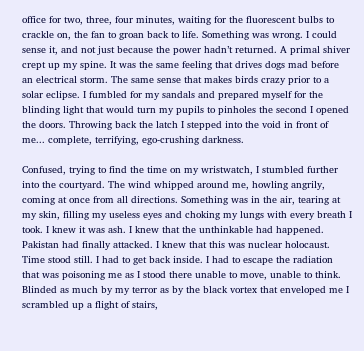office for two, three, four minutes, waiting for the fluorescent bulbs to crackle on, the fan to groan back to life. Something was wrong. I could sense it, and not just because the power hadn’t returned. A primal shiver crept up my spine. It was the same feeling that drives dogs mad before an electrical storm. The same sense that makes birds crazy prior to a solar eclipse. I fumbled for my sandals and prepared myself for the blinding light that would turn my pupils to pinholes the second I opened the doors. Throwing back the latch I stepped into the void in front of me... complete, terrifying, ego-crushing darkness.

Confused, trying to find the time on my wristwatch, I stumbled further into the courtyard. The wind whipped around me, howling angrily, coming at once from all directions. Something was in the air, tearing at my skin, filling my useless eyes and choking my lungs with every breath I took. I knew it was ash. I knew that the unthinkable had happened. Pakistan had finally attacked. I knew that this was nuclear holocaust. Time stood still. I had to get back inside. I had to escape the radiation that was poisoning me as I stood there unable to move, unable to think. Blinded as much by my terror as by the black vortex that enveloped me I scrambled up a flight of stairs,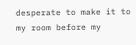desperate to make it to my room before my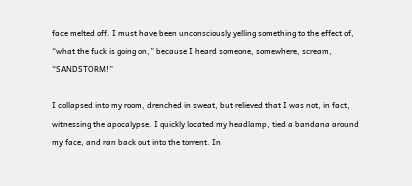face melted off. I must have been unconsciously yelling something to the effect of, “what the fuck is going on,” because I heard someone, somewhere, scream, “SANDSTORM!”

I collapsed into my room, drenched in sweat, but relieved that I was not, in fact, witnessing the apocalypse. I quickly located my headlamp, tied a bandana around my face, and ran back out into the torrent. In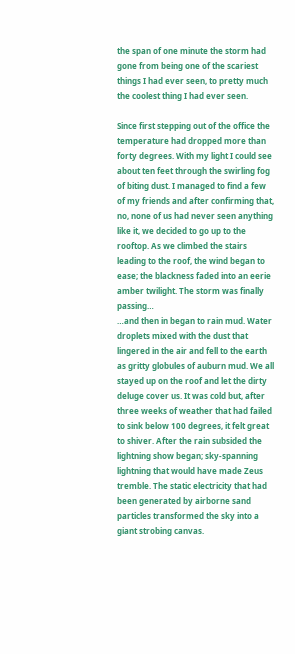the span of one minute the storm had gone from being one of the scariest things I had ever seen, to pretty much the coolest thing I had ever seen.

Since first stepping out of the office the temperature had dropped more than forty degrees. With my light I could see about ten feet through the swirling fog of biting dust. I managed to find a few of my friends and after confirming that, no, none of us had never seen anything like it, we decided to go up to the rooftop. As we climbed the stairs leading to the roof, the wind began to ease; the blackness faded into an eerie amber twilight. The storm was finally passing…
…and then in began to rain mud. Water droplets mixed with the dust that lingered in the air and fell to the earth as gritty globules of auburn mud. We all stayed up on the roof and let the dirty deluge cover us. It was cold but, after three weeks of weather that had failed to sink below 100 degrees, it felt great to shiver. After the rain subsided the lightning show began; sky-spanning lightning that would have made Zeus tremble. The static electricity that had been generated by airborne sand particles transformed the sky into a giant strobing canvas.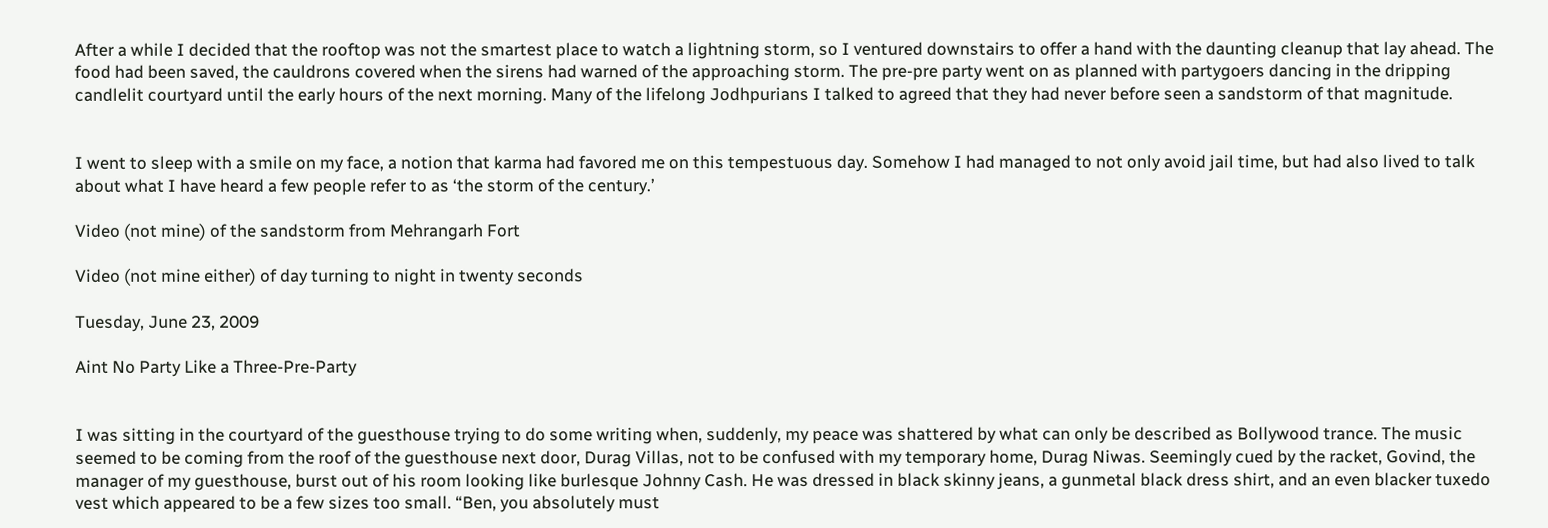After a while I decided that the rooftop was not the smartest place to watch a lightning storm, so I ventured downstairs to offer a hand with the daunting cleanup that lay ahead. The food had been saved, the cauldrons covered when the sirens had warned of the approaching storm. The pre-pre party went on as planned with partygoers dancing in the dripping candlelit courtyard until the early hours of the next morning. Many of the lifelong Jodhpurians I talked to agreed that they had never before seen a sandstorm of that magnitude.


I went to sleep with a smile on my face, a notion that karma had favored me on this tempestuous day. Somehow I had managed to not only avoid jail time, but had also lived to talk about what I have heard a few people refer to as ‘the storm of the century.’

Video (not mine) of the sandstorm from Mehrangarh Fort

Video (not mine either) of day turning to night in twenty seconds

Tuesday, June 23, 2009

Aint No Party Like a Three-Pre-Party


I was sitting in the courtyard of the guesthouse trying to do some writing when, suddenly, my peace was shattered by what can only be described as Bollywood trance. The music seemed to be coming from the roof of the guesthouse next door, Durag Villas, not to be confused with my temporary home, Durag Niwas. Seemingly cued by the racket, Govind, the manager of my guesthouse, burst out of his room looking like burlesque Johnny Cash. He was dressed in black skinny jeans, a gunmetal black dress shirt, and an even blacker tuxedo vest which appeared to be a few sizes too small. “Ben, you absolutely must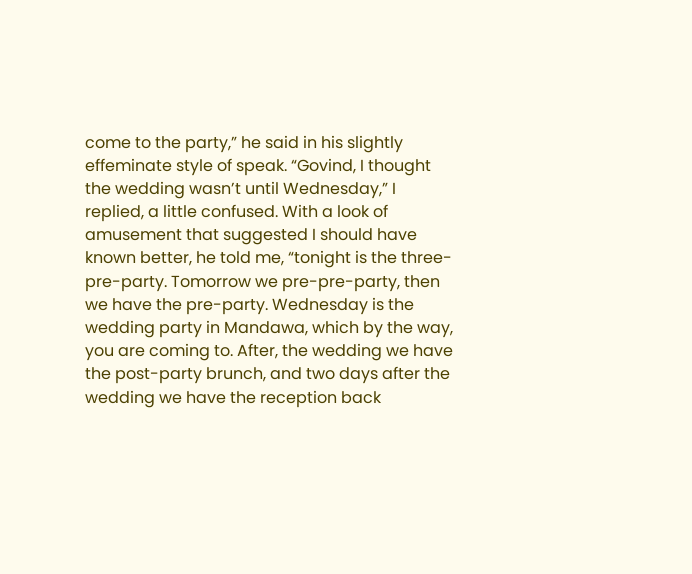come to the party,” he said in his slightly effeminate style of speak. “Govind, I thought the wedding wasn’t until Wednesday,” I replied, a little confused. With a look of amusement that suggested I should have known better, he told me, “tonight is the three-pre-party. Tomorrow we pre-pre-party, then we have the pre-party. Wednesday is the wedding party in Mandawa, which by the way, you are coming to. After, the wedding we have the post-party brunch, and two days after the wedding we have the reception back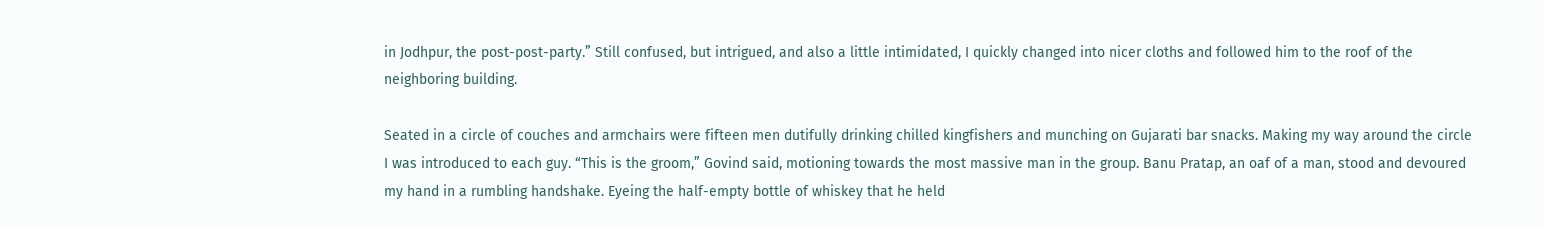in Jodhpur, the post-post-party.” Still confused, but intrigued, and also a little intimidated, I quickly changed into nicer cloths and followed him to the roof of the neighboring building.

Seated in a circle of couches and armchairs were fifteen men dutifully drinking chilled kingfishers and munching on Gujarati bar snacks. Making my way around the circle I was introduced to each guy. “This is the groom,” Govind said, motioning towards the most massive man in the group. Banu Pratap, an oaf of a man, stood and devoured my hand in a rumbling handshake. Eyeing the half-empty bottle of whiskey that he held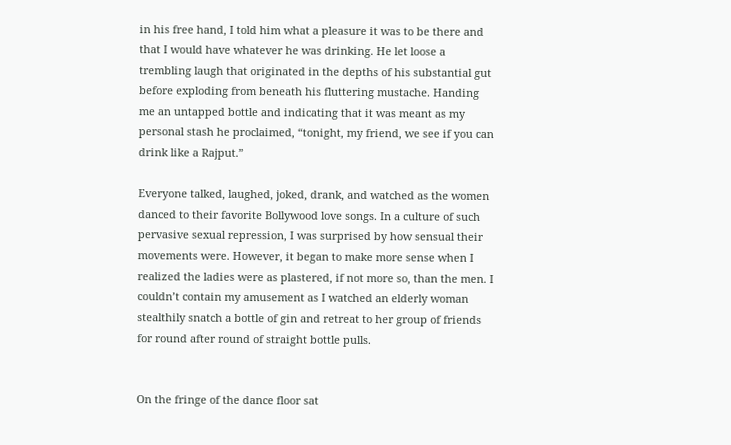in his free hand, I told him what a pleasure it was to be there and that I would have whatever he was drinking. He let loose a trembling laugh that originated in the depths of his substantial gut before exploding from beneath his fluttering mustache. Handing me an untapped bottle and indicating that it was meant as my personal stash he proclaimed, “tonight, my friend, we see if you can drink like a Rajput.”

Everyone talked, laughed, joked, drank, and watched as the women danced to their favorite Bollywood love songs. In a culture of such pervasive sexual repression, I was surprised by how sensual their movements were. However, it began to make more sense when I realized the ladies were as plastered, if not more so, than the men. I couldn’t contain my amusement as I watched an elderly woman stealthily snatch a bottle of gin and retreat to her group of friends for round after round of straight bottle pulls.


On the fringe of the dance floor sat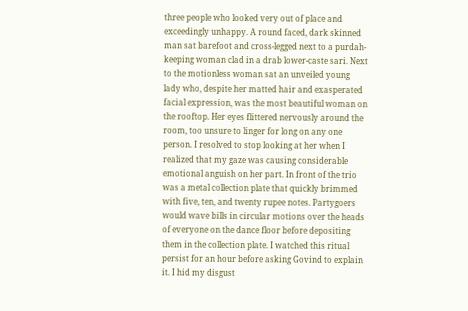three people who looked very out of place and exceedingly unhappy. A round faced, dark skinned man sat barefoot and cross-legged next to a purdah-keeping woman clad in a drab lower-caste sari. Next to the motionless woman sat an unveiled young lady who, despite her matted hair and exasperated facial expression, was the most beautiful woman on the rooftop. Her eyes flittered nervously around the room, too unsure to linger for long on any one person. I resolved to stop looking at her when I realized that my gaze was causing considerable emotional anguish on her part. In front of the trio was a metal collection plate that quickly brimmed with five, ten, and twenty rupee notes. Partygoers would wave bills in circular motions over the heads of everyone on the dance floor before depositing them in the collection plate. I watched this ritual persist for an hour before asking Govind to explain it. I hid my disgust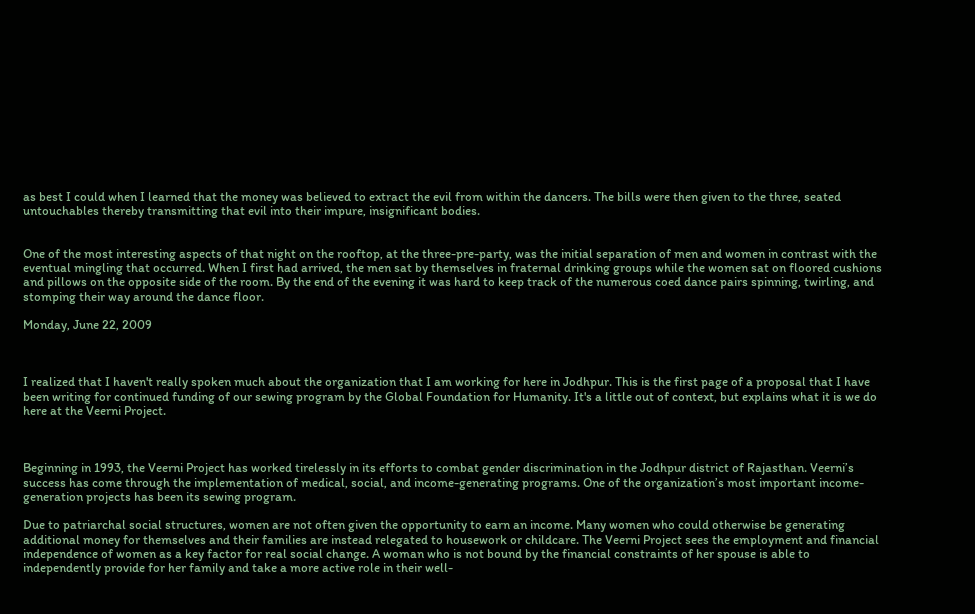as best I could when I learned that the money was believed to extract the evil from within the dancers. The bills were then given to the three, seated untouchables thereby transmitting that evil into their impure, insignificant bodies.


One of the most interesting aspects of that night on the rooftop, at the three-pre-party, was the initial separation of men and women in contrast with the eventual mingling that occurred. When I first had arrived, the men sat by themselves in fraternal drinking groups while the women sat on floored cushions and pillows on the opposite side of the room. By the end of the evening it was hard to keep track of the numerous coed dance pairs spinning, twirling, and stomping their way around the dance floor.

Monday, June 22, 2009



I realized that I haven't really spoken much about the organization that I am working for here in Jodhpur. This is the first page of a proposal that I have been writing for continued funding of our sewing program by the Global Foundation for Humanity. It's a little out of context, but explains what it is we do here at the Veerni Project.



Beginning in 1993, the Veerni Project has worked tirelessly in its efforts to combat gender discrimination in the Jodhpur district of Rajasthan. Veerni’s success has come through the implementation of medical, social, and income-generating programs. One of the organization’s most important income-generation projects has been its sewing program.

Due to patriarchal social structures, women are not often given the opportunity to earn an income. Many women who could otherwise be generating additional money for themselves and their families are instead relegated to housework or childcare. The Veerni Project sees the employment and financial independence of women as a key factor for real social change. A woman who is not bound by the financial constraints of her spouse is able to independently provide for her family and take a more active role in their well-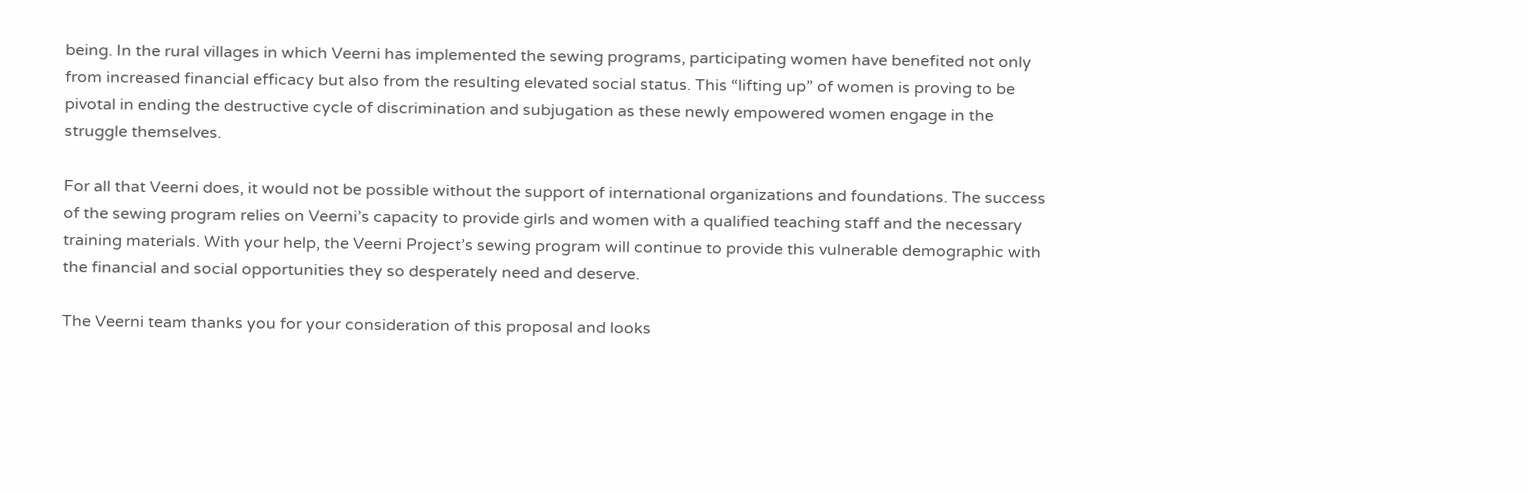being. In the rural villages in which Veerni has implemented the sewing programs, participating women have benefited not only from increased financial efficacy but also from the resulting elevated social status. This “lifting up” of women is proving to be pivotal in ending the destructive cycle of discrimination and subjugation as these newly empowered women engage in the struggle themselves.

For all that Veerni does, it would not be possible without the support of international organizations and foundations. The success of the sewing program relies on Veerni’s capacity to provide girls and women with a qualified teaching staff and the necessary training materials. With your help, the Veerni Project’s sewing program will continue to provide this vulnerable demographic with the financial and social opportunities they so desperately need and deserve.

The Veerni team thanks you for your consideration of this proposal and looks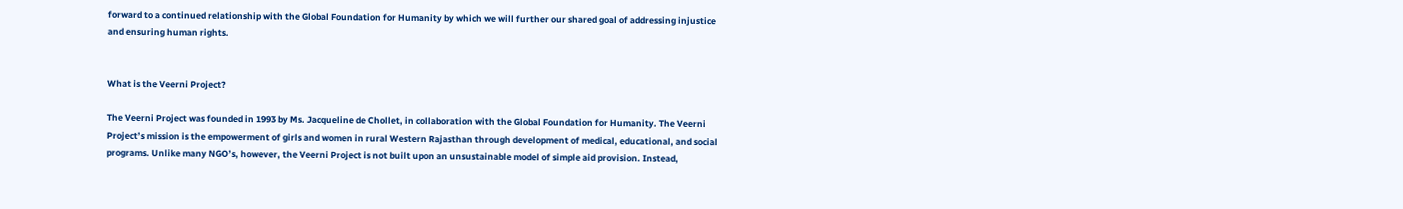forward to a continued relationship with the Global Foundation for Humanity by which we will further our shared goal of addressing injustice and ensuring human rights.


What is the Veerni Project?

The Veerni Project was founded in 1993 by Ms. Jacqueline de Chollet, in collaboration with the Global Foundation for Humanity. The Veerni Project’s mission is the empowerment of girls and women in rural Western Rajasthan through development of medical, educational, and social programs. Unlike many NGO’s, however, the Veerni Project is not built upon an unsustainable model of simple aid provision. Instead,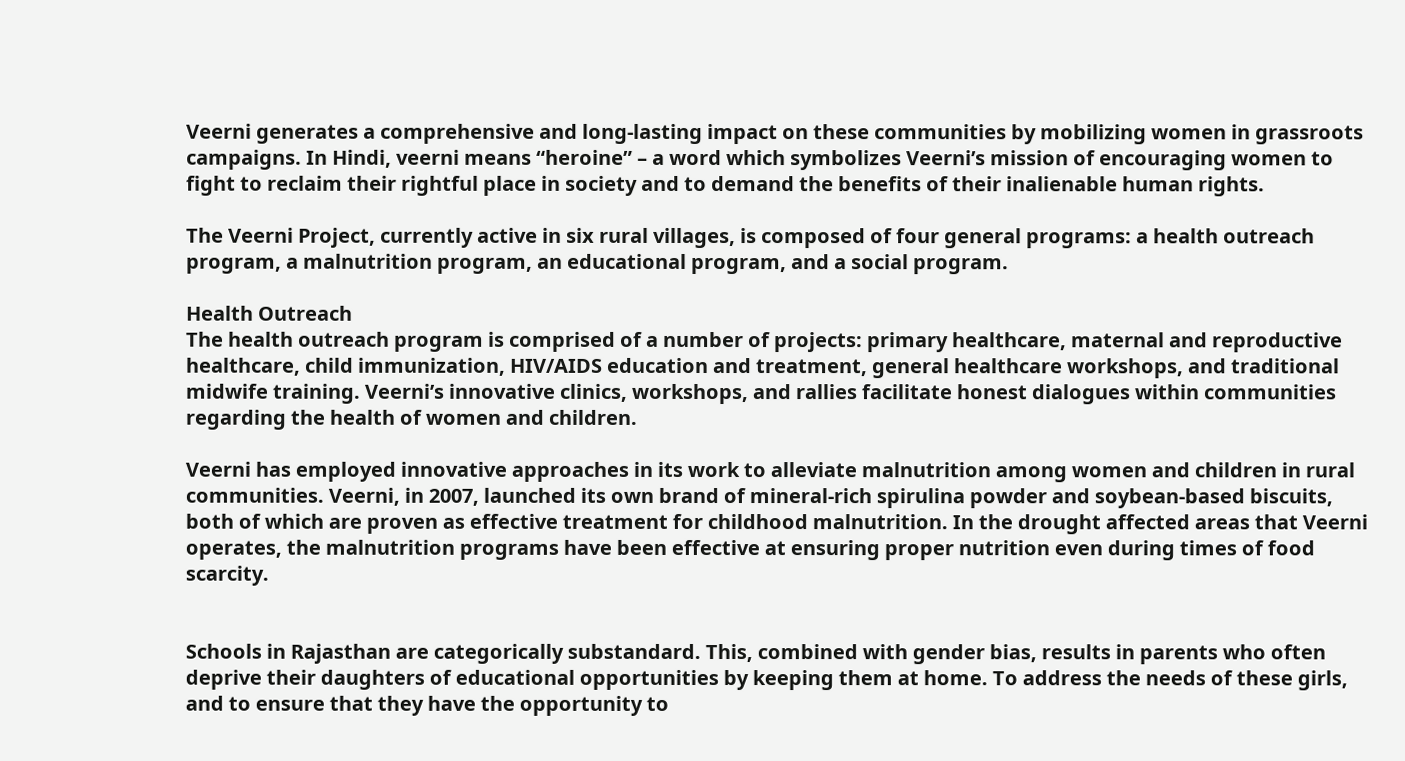Veerni generates a comprehensive and long-lasting impact on these communities by mobilizing women in grassroots campaigns. In Hindi, veerni means “heroine” – a word which symbolizes Veerni’s mission of encouraging women to fight to reclaim their rightful place in society and to demand the benefits of their inalienable human rights.

The Veerni Project, currently active in six rural villages, is composed of four general programs: a health outreach program, a malnutrition program, an educational program, and a social program.

Health Outreach
The health outreach program is comprised of a number of projects: primary healthcare, maternal and reproductive healthcare, child immunization, HIV/AIDS education and treatment, general healthcare workshops, and traditional midwife training. Veerni’s innovative clinics, workshops, and rallies facilitate honest dialogues within communities regarding the health of women and children.

Veerni has employed innovative approaches in its work to alleviate malnutrition among women and children in rural communities. Veerni, in 2007, launched its own brand of mineral-rich spirulina powder and soybean-based biscuits, both of which are proven as effective treatment for childhood malnutrition. In the drought affected areas that Veerni operates, the malnutrition programs have been effective at ensuring proper nutrition even during times of food scarcity.


Schools in Rajasthan are categorically substandard. This, combined with gender bias, results in parents who often deprive their daughters of educational opportunities by keeping them at home. To address the needs of these girls, and to ensure that they have the opportunity to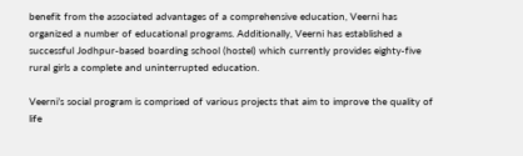benefit from the associated advantages of a comprehensive education, Veerni has organized a number of educational programs. Additionally, Veerni has established a successful Jodhpur-based boarding school (hostel) which currently provides eighty-five rural girls a complete and uninterrupted education.

Veerni’s social program is comprised of various projects that aim to improve the quality of life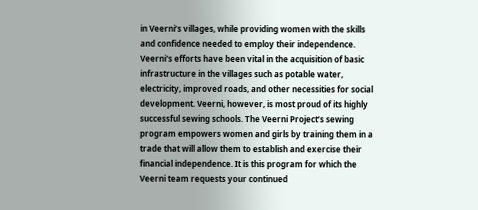in Veerni’s villages, while providing women with the skills and confidence needed to employ their independence. Veerni's efforts have been vital in the acquisition of basic infrastructure in the villages such as potable water, electricity, improved roads, and other necessities for social development. Veerni, however, is most proud of its highly successful sewing schools. The Veerni Project’s sewing program empowers women and girls by training them in a trade that will allow them to establish and exercise their financial independence. It is this program for which the Veerni team requests your continued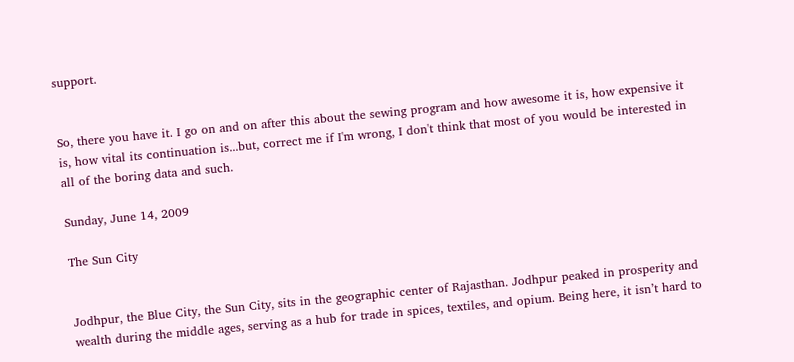support.


So, there you have it. I go on and on after this about the sewing program and how awesome it is, how expensive it is, how vital its continuation is...but, correct me if I'm wrong, I don't think that most of you would be interested in all of the boring data and such.

Sunday, June 14, 2009

The Sun City


Jodhpur, the Blue City, the Sun City, sits in the geographic center of Rajasthan. Jodhpur peaked in prosperity and wealth during the middle ages, serving as a hub for trade in spices, textiles, and opium. Being here, it isn’t hard to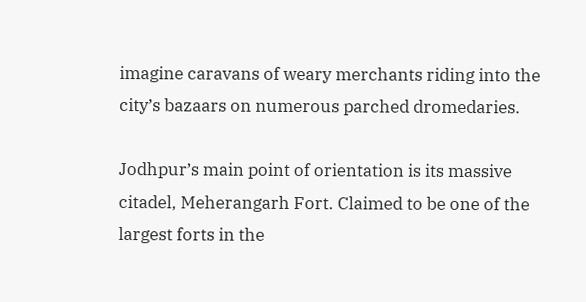imagine caravans of weary merchants riding into the city’s bazaars on numerous parched dromedaries.

Jodhpur’s main point of orientation is its massive citadel, Meherangarh Fort. Claimed to be one of the largest forts in the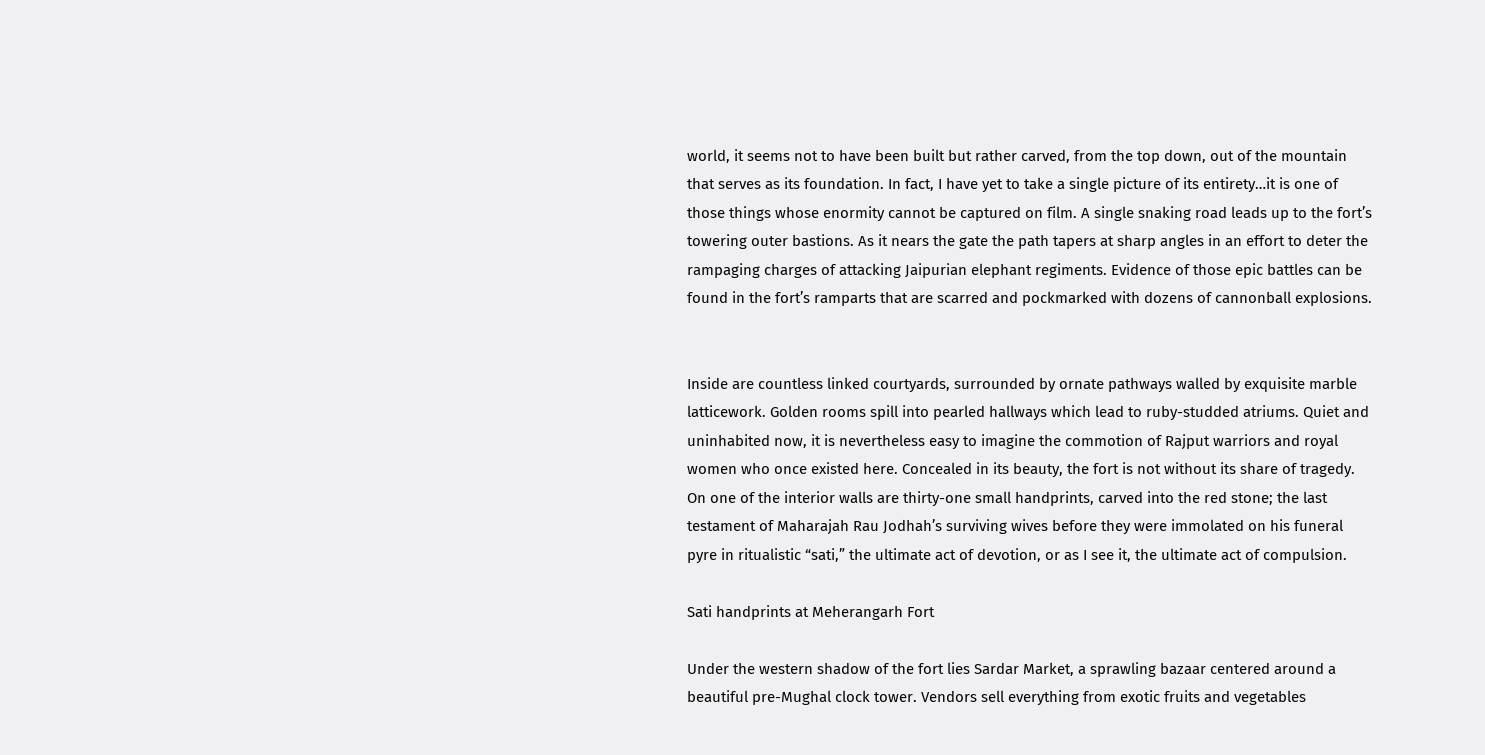world, it seems not to have been built but rather carved, from the top down, out of the mountain that serves as its foundation. In fact, I have yet to take a single picture of its entirety…it is one of those things whose enormity cannot be captured on film. A single snaking road leads up to the fort’s towering outer bastions. As it nears the gate the path tapers at sharp angles in an effort to deter the rampaging charges of attacking Jaipurian elephant regiments. Evidence of those epic battles can be found in the fort’s ramparts that are scarred and pockmarked with dozens of cannonball explosions.


Inside are countless linked courtyards, surrounded by ornate pathways walled by exquisite marble latticework. Golden rooms spill into pearled hallways which lead to ruby-studded atriums. Quiet and uninhabited now, it is nevertheless easy to imagine the commotion of Rajput warriors and royal women who once existed here. Concealed in its beauty, the fort is not without its share of tragedy. On one of the interior walls are thirty-one small handprints, carved into the red stone; the last testament of Maharajah Rau Jodhah’s surviving wives before they were immolated on his funeral pyre in ritualistic “sati,” the ultimate act of devotion, or as I see it, the ultimate act of compulsion.

Sati handprints at Meherangarh Fort

Under the western shadow of the fort lies Sardar Market, a sprawling bazaar centered around a beautiful pre-Mughal clock tower. Vendors sell everything from exotic fruits and vegetables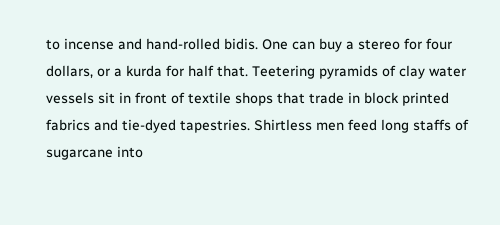to incense and hand-rolled bidis. One can buy a stereo for four dollars, or a kurda for half that. Teetering pyramids of clay water vessels sit in front of textile shops that trade in block printed fabrics and tie-dyed tapestries. Shirtless men feed long staffs of sugarcane into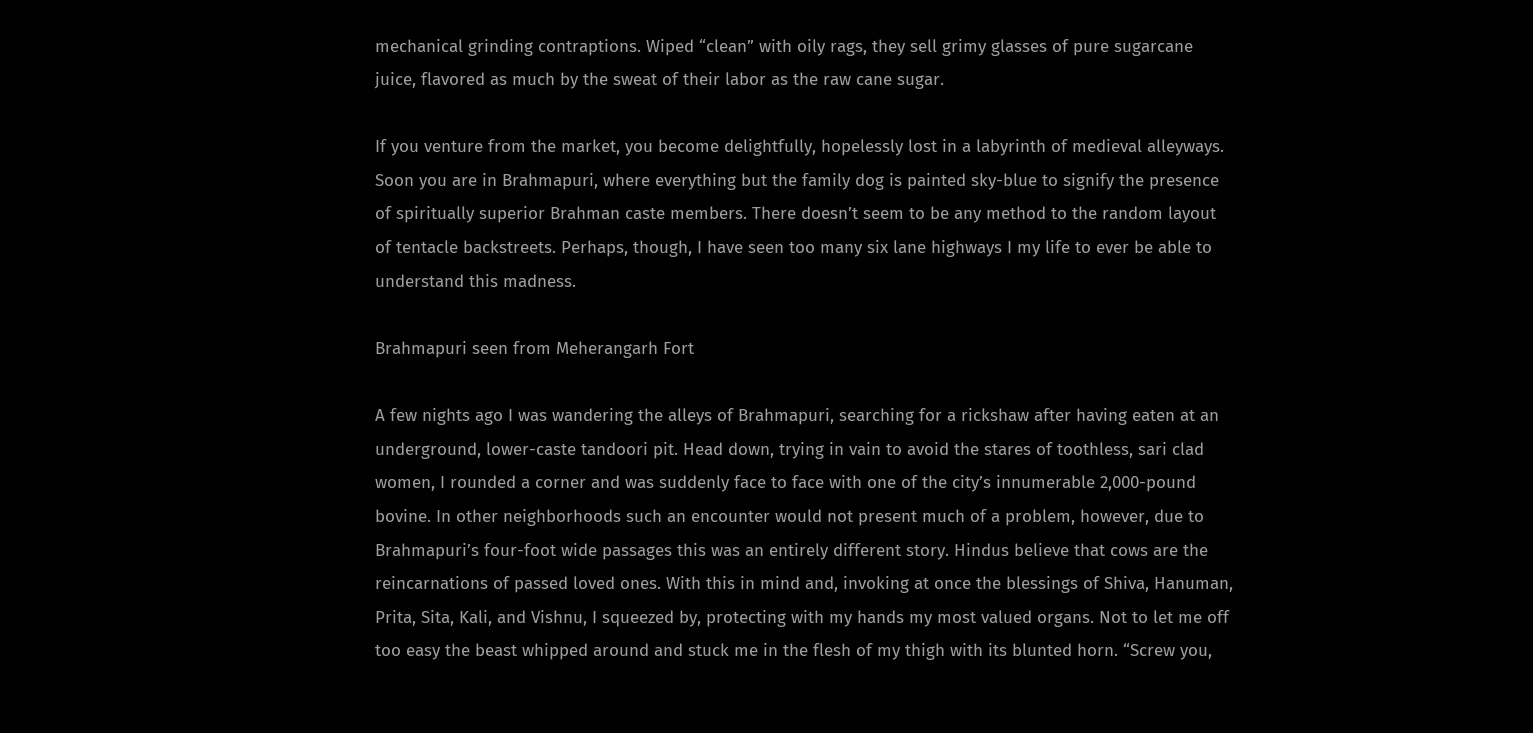mechanical grinding contraptions. Wiped “clean” with oily rags, they sell grimy glasses of pure sugarcane juice, flavored as much by the sweat of their labor as the raw cane sugar.

If you venture from the market, you become delightfully, hopelessly lost in a labyrinth of medieval alleyways. Soon you are in Brahmapuri, where everything but the family dog is painted sky-blue to signify the presence of spiritually superior Brahman caste members. There doesn’t seem to be any method to the random layout of tentacle backstreets. Perhaps, though, I have seen too many six lane highways I my life to ever be able to understand this madness.

Brahmapuri seen from Meherangarh Fort

A few nights ago I was wandering the alleys of Brahmapuri, searching for a rickshaw after having eaten at an underground, lower-caste tandoori pit. Head down, trying in vain to avoid the stares of toothless, sari clad women, I rounded a corner and was suddenly face to face with one of the city’s innumerable 2,000-pound bovine. In other neighborhoods such an encounter would not present much of a problem, however, due to Brahmapuri’s four-foot wide passages this was an entirely different story. Hindus believe that cows are the reincarnations of passed loved ones. With this in mind and, invoking at once the blessings of Shiva, Hanuman, Prita, Sita, Kali, and Vishnu, I squeezed by, protecting with my hands my most valued organs. Not to let me off too easy the beast whipped around and stuck me in the flesh of my thigh with its blunted horn. “Screw you,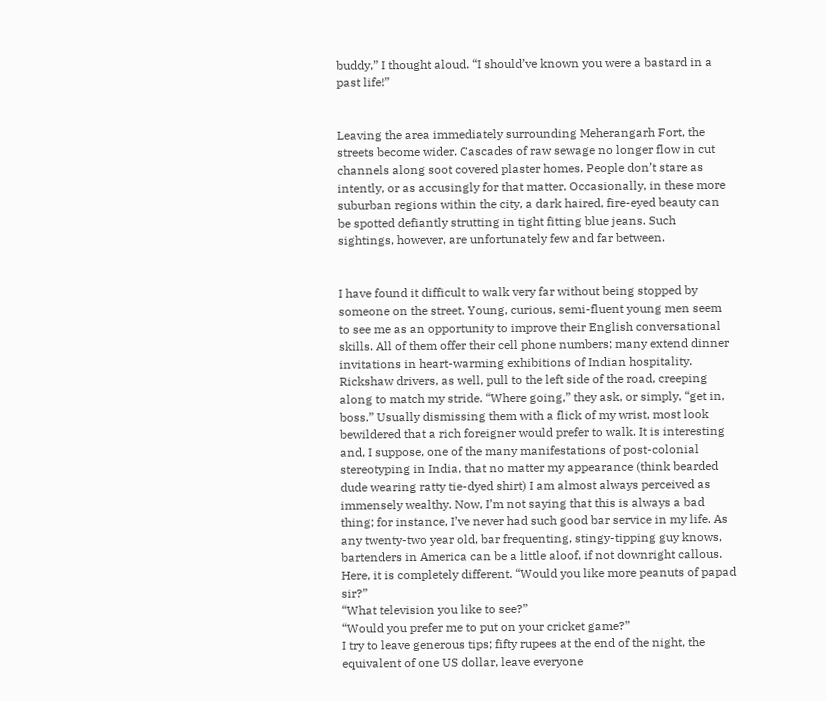buddy,” I thought aloud. “I should’ve known you were a bastard in a past life!”


Leaving the area immediately surrounding Meherangarh Fort, the streets become wider. Cascades of raw sewage no longer flow in cut channels along soot covered plaster homes. People don’t stare as intently, or as accusingly for that matter. Occasionally, in these more suburban regions within the city, a dark haired, fire-eyed beauty can be spotted defiantly strutting in tight fitting blue jeans. Such sightings, however, are unfortunately few and far between.


I have found it difficult to walk very far without being stopped by someone on the street. Young, curious, semi-fluent young men seem to see me as an opportunity to improve their English conversational skills. All of them offer their cell phone numbers; many extend dinner invitations in heart-warming exhibitions of Indian hospitality. Rickshaw drivers, as well, pull to the left side of the road, creeping along to match my stride. “Where going,” they ask, or simply, “get in, boss.” Usually dismissing them with a flick of my wrist, most look bewildered that a rich foreigner would prefer to walk. It is interesting and, I suppose, one of the many manifestations of post-colonial stereotyping in India, that no matter my appearance (think bearded dude wearing ratty tie-dyed shirt) I am almost always perceived as immensely wealthy. Now, I’m not saying that this is always a bad thing; for instance, I’ve never had such good bar service in my life. As any twenty-two year old, bar frequenting, stingy-tipping guy knows, bartenders in America can be a little aloof, if not downright callous. Here, it is completely different. “Would you like more peanuts of papad sir?”
“What television you like to see?”
“Would you prefer me to put on your cricket game?”
I try to leave generous tips; fifty rupees at the end of the night, the equivalent of one US dollar, leave everyone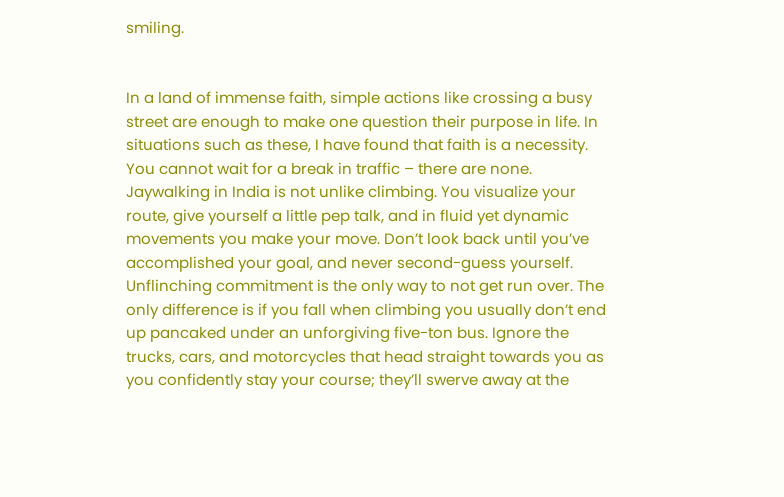smiling.


In a land of immense faith, simple actions like crossing a busy street are enough to make one question their purpose in life. In situations such as these, I have found that faith is a necessity. You cannot wait for a break in traffic – there are none. Jaywalking in India is not unlike climbing. You visualize your route, give yourself a little pep talk, and in fluid yet dynamic movements you make your move. Don’t look back until you’ve accomplished your goal, and never second-guess yourself. Unflinching commitment is the only way to not get run over. The only difference is if you fall when climbing you usually don’t end up pancaked under an unforgiving five-ton bus. Ignore the trucks, cars, and motorcycles that head straight towards you as you confidently stay your course; they’ll swerve away at the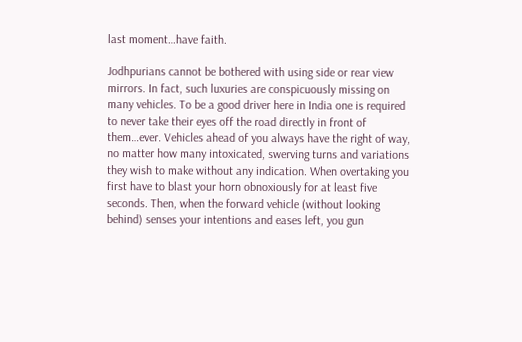last moment…have faith.

Jodhpurians cannot be bothered with using side or rear view mirrors. In fact, such luxuries are conspicuously missing on many vehicles. To be a good driver here in India one is required to never take their eyes off the road directly in front of them…ever. Vehicles ahead of you always have the right of way, no matter how many intoxicated, swerving turns and variations they wish to make without any indication. When overtaking you first have to blast your horn obnoxiously for at least five seconds. Then, when the forward vehicle (without looking behind) senses your intentions and eases left, you gun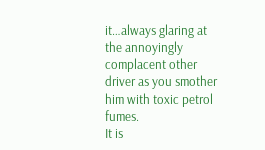it…always glaring at the annoyingly complacent other driver as you smother him with toxic petrol fumes.
It is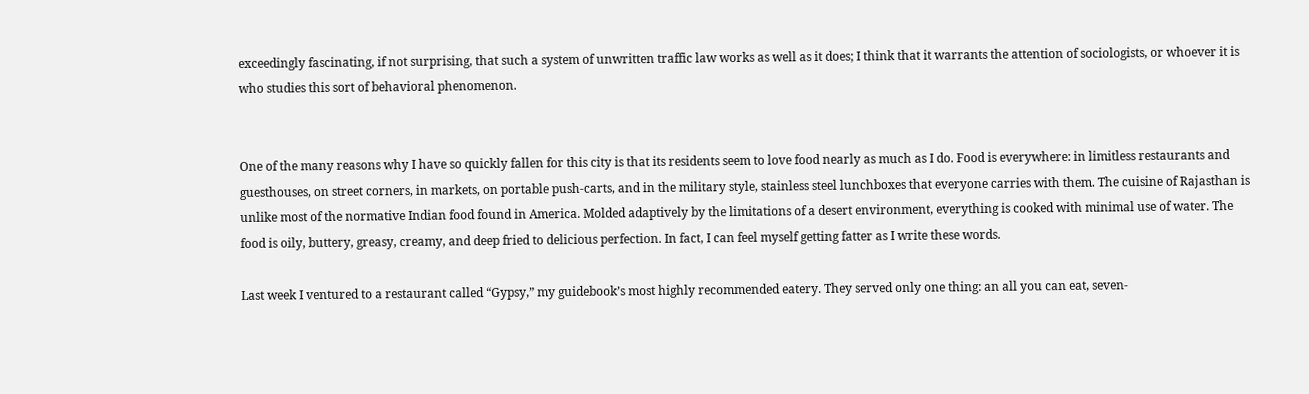exceedingly fascinating, if not surprising, that such a system of unwritten traffic law works as well as it does; I think that it warrants the attention of sociologists, or whoever it is who studies this sort of behavioral phenomenon.


One of the many reasons why I have so quickly fallen for this city is that its residents seem to love food nearly as much as I do. Food is everywhere: in limitless restaurants and guesthouses, on street corners, in markets, on portable push-carts, and in the military style, stainless steel lunchboxes that everyone carries with them. The cuisine of Rajasthan is unlike most of the normative Indian food found in America. Molded adaptively by the limitations of a desert environment, everything is cooked with minimal use of water. The food is oily, buttery, greasy, creamy, and deep fried to delicious perfection. In fact, I can feel myself getting fatter as I write these words.

Last week I ventured to a restaurant called “Gypsy,” my guidebook’s most highly recommended eatery. They served only one thing: an all you can eat, seven-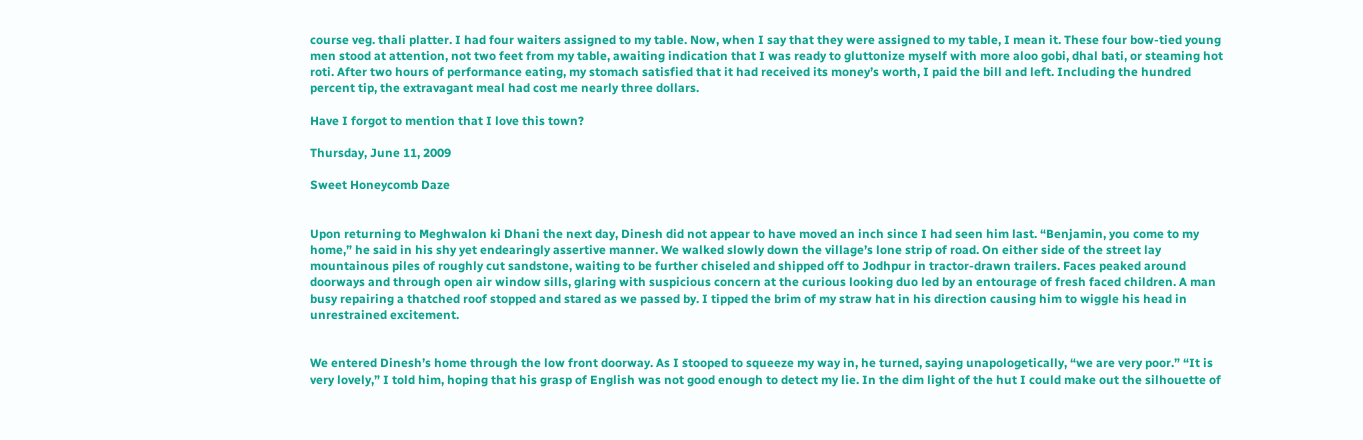course veg. thali platter. I had four waiters assigned to my table. Now, when I say that they were assigned to my table, I mean it. These four bow-tied young men stood at attention, not two feet from my table, awaiting indication that I was ready to gluttonize myself with more aloo gobi, dhal bati, or steaming hot roti. After two hours of performance eating, my stomach satisfied that it had received its money’s worth, I paid the bill and left. Including the hundred percent tip, the extravagant meal had cost me nearly three dollars.

Have I forgot to mention that I love this town?

Thursday, June 11, 2009

Sweet Honeycomb Daze


Upon returning to Meghwalon ki Dhani the next day, Dinesh did not appear to have moved an inch since I had seen him last. “Benjamin, you come to my home,” he said in his shy yet endearingly assertive manner. We walked slowly down the village’s lone strip of road. On either side of the street lay mountainous piles of roughly cut sandstone, waiting to be further chiseled and shipped off to Jodhpur in tractor-drawn trailers. Faces peaked around doorways and through open air window sills, glaring with suspicious concern at the curious looking duo led by an entourage of fresh faced children. A man busy repairing a thatched roof stopped and stared as we passed by. I tipped the brim of my straw hat in his direction causing him to wiggle his head in unrestrained excitement.


We entered Dinesh’s home through the low front doorway. As I stooped to squeeze my way in, he turned, saying unapologetically, “we are very poor.” “It is very lovely,” I told him, hoping that his grasp of English was not good enough to detect my lie. In the dim light of the hut I could make out the silhouette of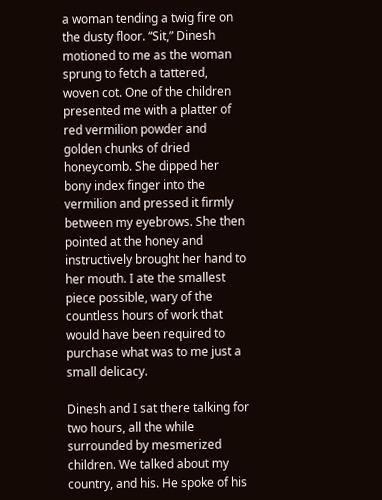a woman tending a twig fire on the dusty floor. “Sit,” Dinesh motioned to me as the woman sprung to fetch a tattered, woven cot. One of the children presented me with a platter of red vermilion powder and golden chunks of dried honeycomb. She dipped her bony index finger into the vermilion and pressed it firmly between my eyebrows. She then pointed at the honey and instructively brought her hand to her mouth. I ate the smallest piece possible, wary of the countless hours of work that would have been required to purchase what was to me just a small delicacy.

Dinesh and I sat there talking for two hours, all the while surrounded by mesmerized children. We talked about my country, and his. He spoke of his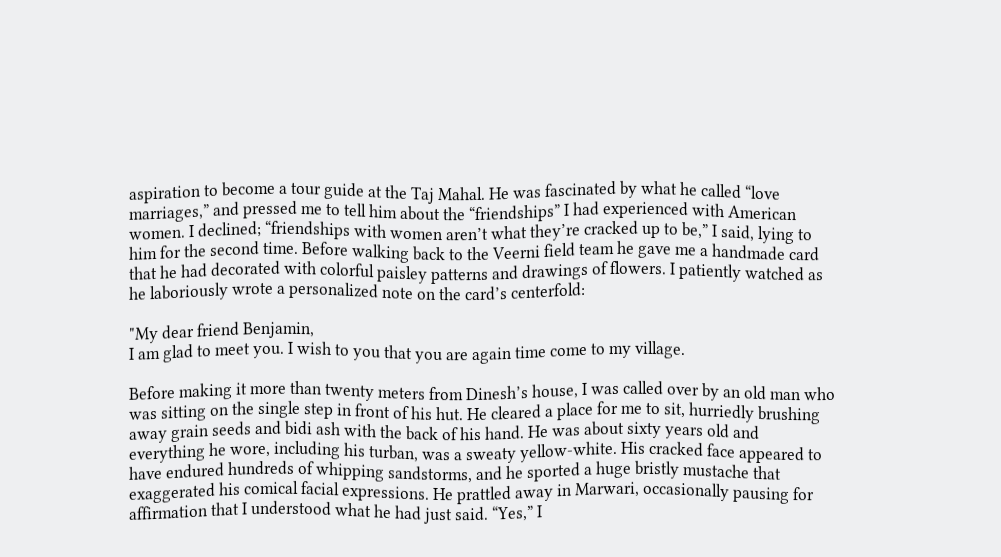aspiration to become a tour guide at the Taj Mahal. He was fascinated by what he called “love marriages,” and pressed me to tell him about the “friendships” I had experienced with American women. I declined; “friendships with women aren’t what they’re cracked up to be,” I said, lying to him for the second time. Before walking back to the Veerni field team he gave me a handmade card that he had decorated with colorful paisley patterns and drawings of flowers. I patiently watched as he laboriously wrote a personalized note on the card’s centerfold:

"My dear friend Benjamin,
I am glad to meet you. I wish to you that you are again time come to my village.

Before making it more than twenty meters from Dinesh’s house, I was called over by an old man who was sitting on the single step in front of his hut. He cleared a place for me to sit, hurriedly brushing away grain seeds and bidi ash with the back of his hand. He was about sixty years old and everything he wore, including his turban, was a sweaty yellow-white. His cracked face appeared to have endured hundreds of whipping sandstorms, and he sported a huge bristly mustache that exaggerated his comical facial expressions. He prattled away in Marwari, occasionally pausing for affirmation that I understood what he had just said. “Yes,” I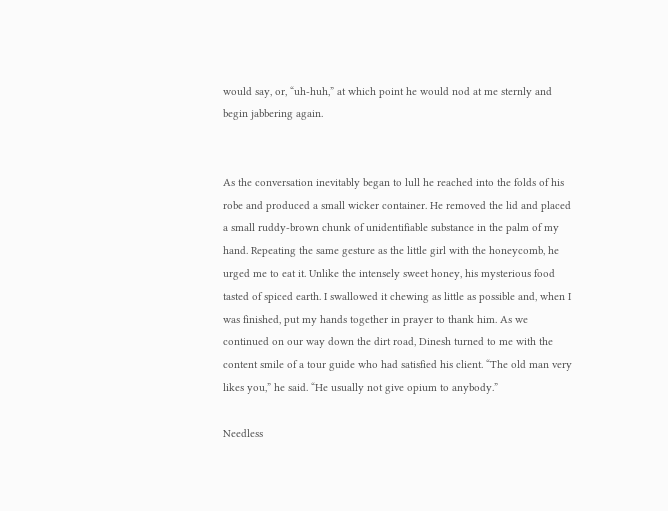would say, or, “uh-huh,” at which point he would nod at me sternly and begin jabbering again.


As the conversation inevitably began to lull he reached into the folds of his robe and produced a small wicker container. He removed the lid and placed a small ruddy-brown chunk of unidentifiable substance in the palm of my hand. Repeating the same gesture as the little girl with the honeycomb, he urged me to eat it. Unlike the intensely sweet honey, his mysterious food tasted of spiced earth. I swallowed it chewing as little as possible and, when I was finished, put my hands together in prayer to thank him. As we continued on our way down the dirt road, Dinesh turned to me with the content smile of a tour guide who had satisfied his client. “The old man very likes you,” he said. “He usually not give opium to anybody.”

Needless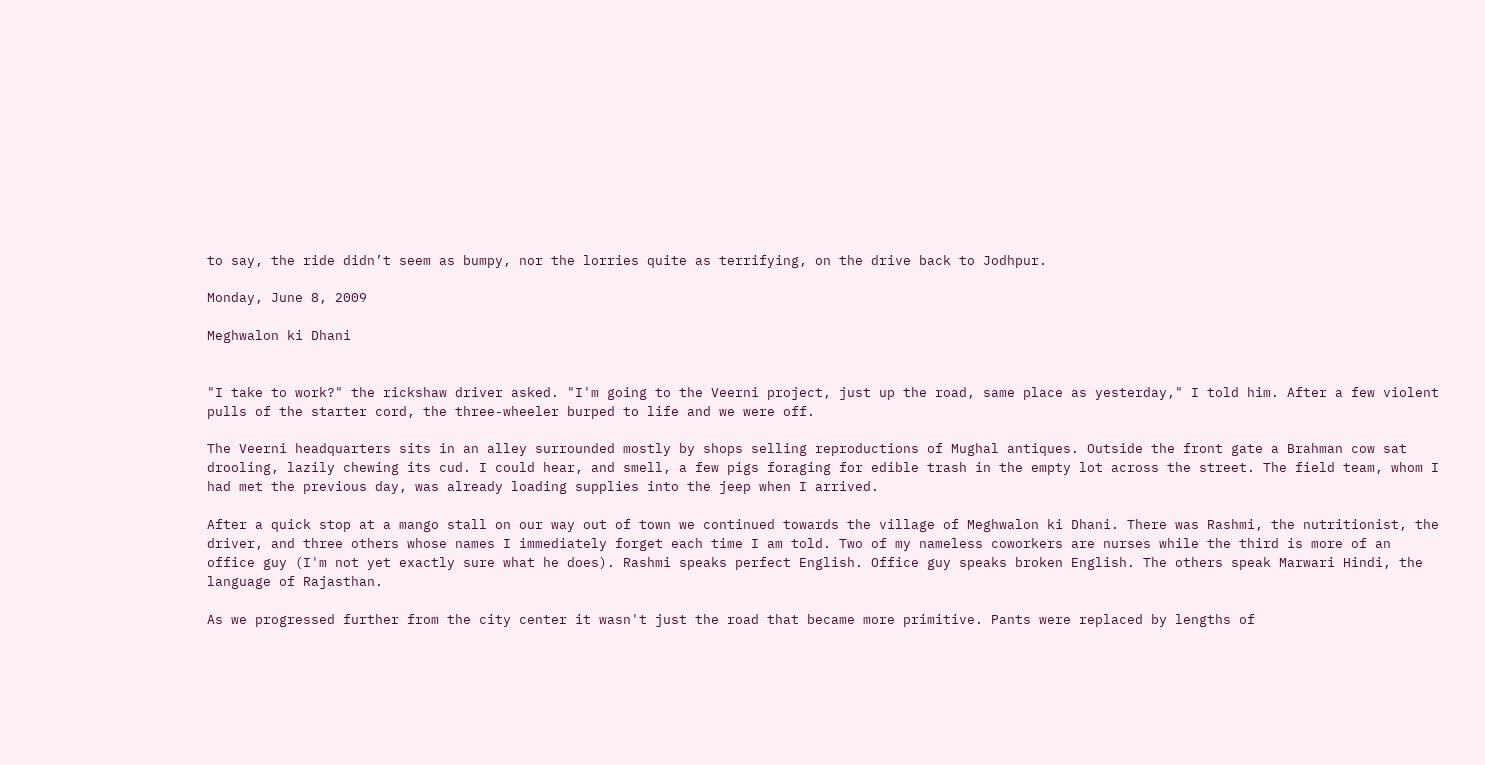to say, the ride didn’t seem as bumpy, nor the lorries quite as terrifying, on the drive back to Jodhpur.

Monday, June 8, 2009

Meghwalon ki Dhani


"I take to work?" the rickshaw driver asked. "I'm going to the Veerni project, just up the road, same place as yesterday," I told him. After a few violent pulls of the starter cord, the three-wheeler burped to life and we were off.

The Veerni headquarters sits in an alley surrounded mostly by shops selling reproductions of Mughal antiques. Outside the front gate a Brahman cow sat drooling, lazily chewing its cud. I could hear, and smell, a few pigs foraging for edible trash in the empty lot across the street. The field team, whom I had met the previous day, was already loading supplies into the jeep when I arrived.

After a quick stop at a mango stall on our way out of town we continued towards the village of Meghwalon ki Dhani. There was Rashmi, the nutritionist, the driver, and three others whose names I immediately forget each time I am told. Two of my nameless coworkers are nurses while the third is more of an office guy (I'm not yet exactly sure what he does). Rashmi speaks perfect English. Office guy speaks broken English. The others speak Marwari Hindi, the language of Rajasthan.

As we progressed further from the city center it wasn't just the road that became more primitive. Pants were replaced by lengths of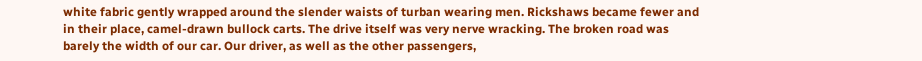white fabric gently wrapped around the slender waists of turban wearing men. Rickshaws became fewer and in their place, camel-drawn bullock carts. The drive itself was very nerve wracking. The broken road was barely the width of our car. Our driver, as well as the other passengers,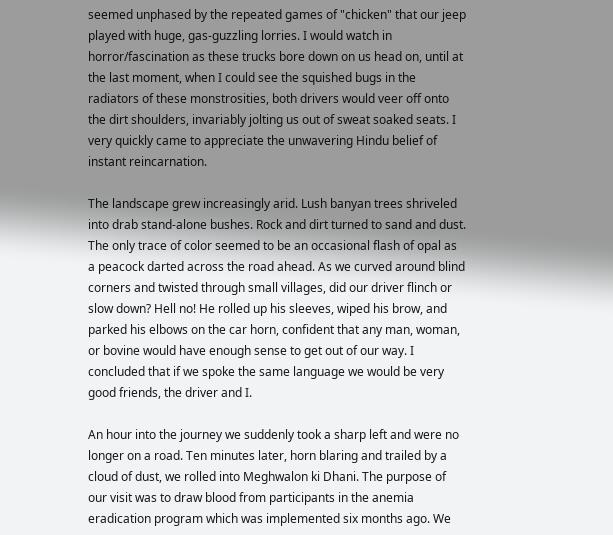seemed unphased by the repeated games of "chicken" that our jeep played with huge, gas-guzzling lorries. I would watch in horror/fascination as these trucks bore down on us head on, until at the last moment, when I could see the squished bugs in the radiators of these monstrosities, both drivers would veer off onto the dirt shoulders, invariably jolting us out of sweat soaked seats. I very quickly came to appreciate the unwavering Hindu belief of instant reincarnation.

The landscape grew increasingly arid. Lush banyan trees shriveled into drab stand-alone bushes. Rock and dirt turned to sand and dust. The only trace of color seemed to be an occasional flash of opal as a peacock darted across the road ahead. As we curved around blind corners and twisted through small villages, did our driver flinch or slow down? Hell no! He rolled up his sleeves, wiped his brow, and parked his elbows on the car horn, confident that any man, woman, or bovine would have enough sense to get out of our way. I concluded that if we spoke the same language we would be very good friends, the driver and I.

An hour into the journey we suddenly took a sharp left and were no longer on a road. Ten minutes later, horn blaring and trailed by a cloud of dust, we rolled into Meghwalon ki Dhani. The purpose of our visit was to draw blood from participants in the anemia eradication program which was implemented six months ago. We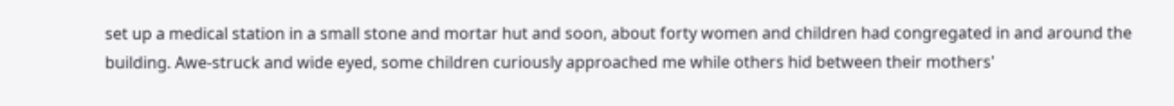set up a medical station in a small stone and mortar hut and soon, about forty women and children had congregated in and around the building. Awe-struck and wide eyed, some children curiously approached me while others hid between their mothers'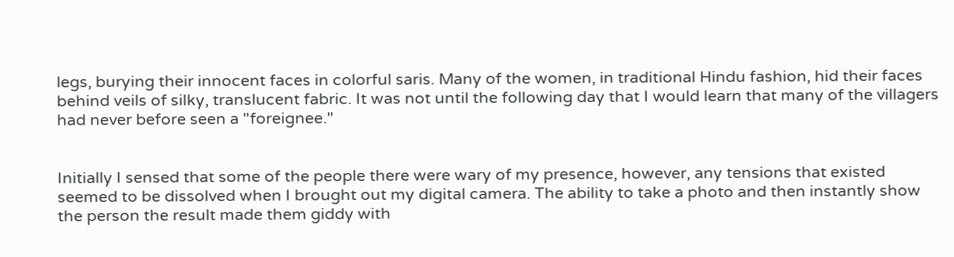legs, burying their innocent faces in colorful saris. Many of the women, in traditional Hindu fashion, hid their faces behind veils of silky, translucent fabric. It was not until the following day that I would learn that many of the villagers had never before seen a "foreignee."


Initially I sensed that some of the people there were wary of my presence, however, any tensions that existed seemed to be dissolved when I brought out my digital camera. The ability to take a photo and then instantly show the person the result made them giddy with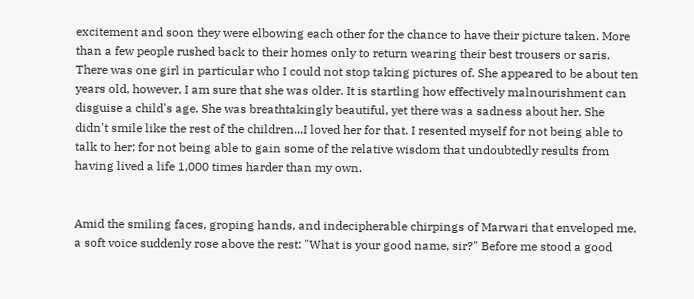excitement and soon they were elbowing each other for the chance to have their picture taken. More than a few people rushed back to their homes only to return wearing their best trousers or saris. There was one girl in particular who I could not stop taking pictures of. She appeared to be about ten years old, however, I am sure that she was older. It is startling how effectively malnourishment can disguise a child's age. She was breathtakingly beautiful, yet there was a sadness about her. She didn't smile like the rest of the children...I loved her for that. I resented myself for not being able to talk to her; for not being able to gain some of the relative wisdom that undoubtedly results from having lived a life 1,000 times harder than my own.


Amid the smiling faces, groping hands, and indecipherable chirpings of Marwari that enveloped me, a soft voice suddenly rose above the rest: "What is your good name, sir?" Before me stood a good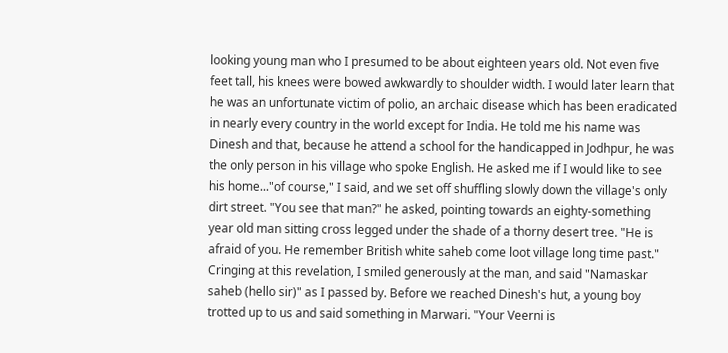looking young man who I presumed to be about eighteen years old. Not even five feet tall, his knees were bowed awkwardly to shoulder width. I would later learn that he was an unfortunate victim of polio, an archaic disease which has been eradicated in nearly every country in the world except for India. He told me his name was Dinesh and that, because he attend a school for the handicapped in Jodhpur, he was the only person in his village who spoke English. He asked me if I would like to see his home..."of course," I said, and we set off shuffling slowly down the village's only dirt street. "You see that man?" he asked, pointing towards an eighty-something year old man sitting cross legged under the shade of a thorny desert tree. "He is afraid of you. He remember British white saheb come loot village long time past." Cringing at this revelation, I smiled generously at the man, and said "Namaskar saheb (hello sir)" as I passed by. Before we reached Dinesh's hut, a young boy trotted up to us and said something in Marwari. "Your Veerni is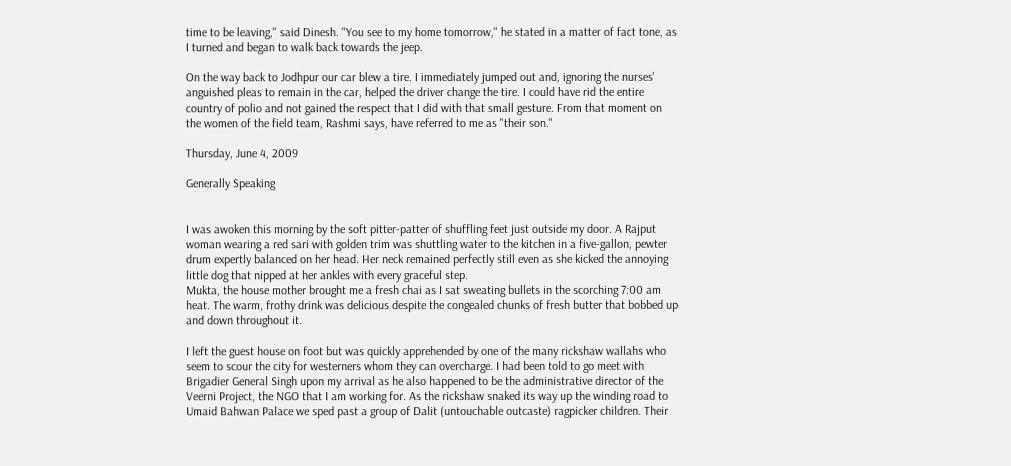time to be leaving," said Dinesh. "You see to my home tomorrow," he stated in a matter of fact tone, as I turned and began to walk back towards the jeep.

On the way back to Jodhpur our car blew a tire. I immediately jumped out and, ignoring the nurses' anguished pleas to remain in the car, helped the driver change the tire. I could have rid the entire country of polio and not gained the respect that I did with that small gesture. From that moment on the women of the field team, Rashmi says, have referred to me as "their son."

Thursday, June 4, 2009

Generally Speaking


I was awoken this morning by the soft pitter-patter of shuffling feet just outside my door. A Rajput woman wearing a red sari with golden trim was shuttling water to the kitchen in a five-gallon, pewter drum expertly balanced on her head. Her neck remained perfectly still even as she kicked the annoying little dog that nipped at her ankles with every graceful step.
Mukta, the house mother brought me a fresh chai as I sat sweating bullets in the scorching 7:00 am heat. The warm, frothy drink was delicious despite the congealed chunks of fresh butter that bobbed up and down throughout it.

I left the guest house on foot but was quickly apprehended by one of the many rickshaw wallahs who seem to scour the city for westerners whom they can overcharge. I had been told to go meet with Brigadier General Singh upon my arrival as he also happened to be the administrative director of the Veerni Project, the NGO that I am working for. As the rickshaw snaked its way up the winding road to Umaid Bahwan Palace we sped past a group of Dalit (untouchable outcaste) ragpicker children. Their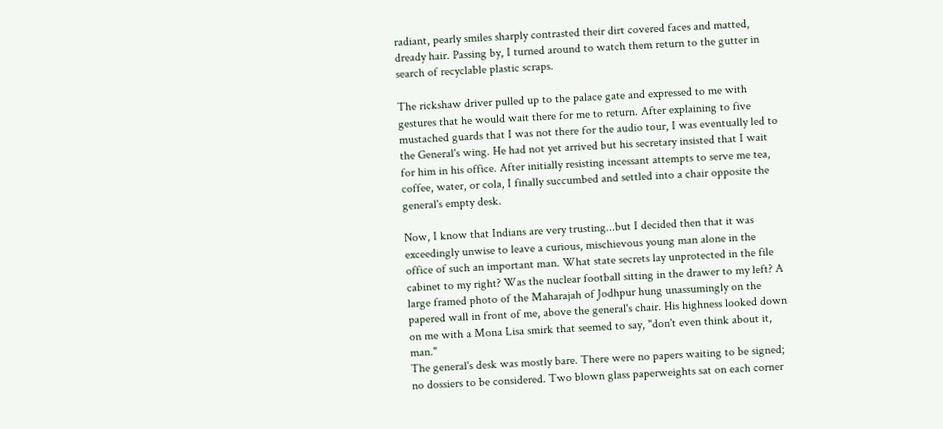radiant, pearly smiles sharply contrasted their dirt covered faces and matted, dready hair. Passing by, I turned around to watch them return to the gutter in search of recyclable plastic scraps.

The rickshaw driver pulled up to the palace gate and expressed to me with gestures that he would wait there for me to return. After explaining to five mustached guards that I was not there for the audio tour, I was eventually led to the General's wing. He had not yet arrived but his secretary insisted that I wait for him in his office. After initially resisting incessant attempts to serve me tea, coffee, water, or cola, I finally succumbed and settled into a chair opposite the general's empty desk.

Now, I know that Indians are very trusting...but I decided then that it was exceedingly unwise to leave a curious, mischievous young man alone in the office of such an important man. What state secrets lay unprotected in the file cabinet to my right? Was the nuclear football sitting in the drawer to my left? A large framed photo of the Maharajah of Jodhpur hung unassumingly on the papered wall in front of me, above the general's chair. His highness looked down on me with a Mona Lisa smirk that seemed to say, "don't even think about it, man."
The general's desk was mostly bare. There were no papers waiting to be signed; no dossiers to be considered. Two blown glass paperweights sat on each corner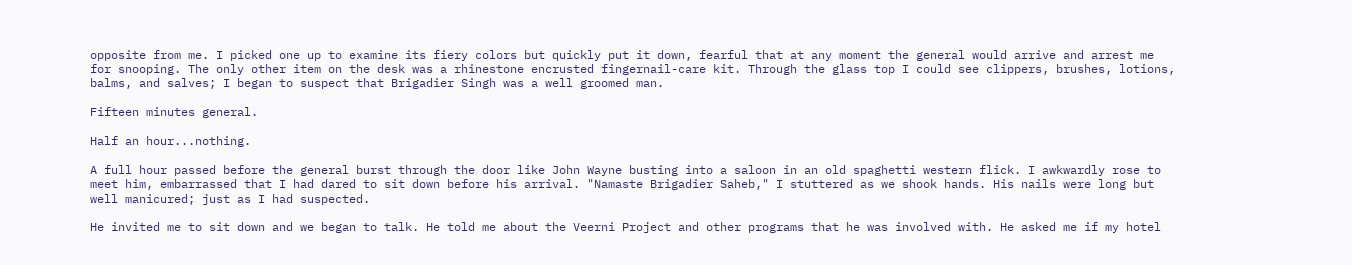opposite from me. I picked one up to examine its fiery colors but quickly put it down, fearful that at any moment the general would arrive and arrest me for snooping. The only other item on the desk was a rhinestone encrusted fingernail-care kit. Through the glass top I could see clippers, brushes, lotions, balms, and salves; I began to suspect that Brigadier Singh was a well groomed man.

Fifteen minutes general.

Half an hour...nothing.

A full hour passed before the general burst through the door like John Wayne busting into a saloon in an old spaghetti western flick. I awkwardly rose to meet him, embarrassed that I had dared to sit down before his arrival. "Namaste Brigadier Saheb," I stuttered as we shook hands. His nails were long but well manicured; just as I had suspected.

He invited me to sit down and we began to talk. He told me about the Veerni Project and other programs that he was involved with. He asked me if my hotel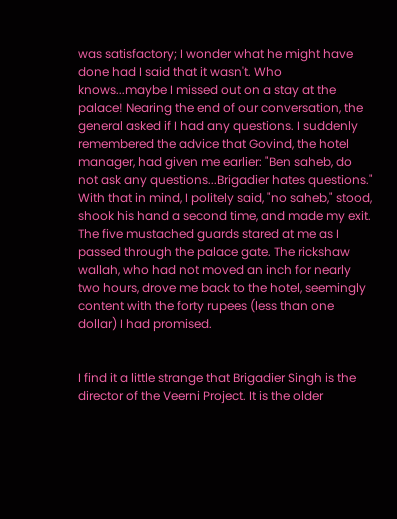was satisfactory; I wonder what he might have done had I said that it wasn't. Who knows...maybe I missed out on a stay at the palace! Nearing the end of our conversation, the general asked if I had any questions. I suddenly remembered the advice that Govind, the hotel manager, had given me earlier: "Ben saheb, do not ask any questions...Brigadier hates questions." With that in mind, I politely said, "no saheb," stood, shook his hand a second time, and made my exit. The five mustached guards stared at me as I passed through the palace gate. The rickshaw wallah, who had not moved an inch for nearly two hours, drove me back to the hotel, seemingly content with the forty rupees (less than one dollar) I had promised.


I find it a little strange that Brigadier Singh is the director of the Veerni Project. It is the older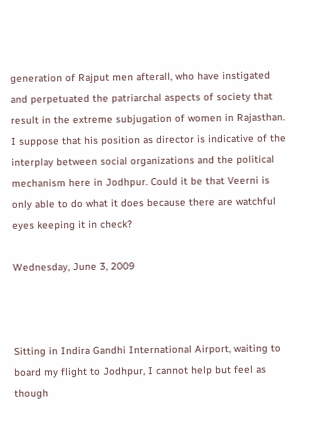generation of Rajput men afterall, who have instigated and perpetuated the patriarchal aspects of society that result in the extreme subjugation of women in Rajasthan. I suppose that his position as director is indicative of the interplay between social organizations and the political mechanism here in Jodhpur. Could it be that Veerni is only able to do what it does because there are watchful eyes keeping it in check?

Wednesday, June 3, 2009



Sitting in Indira Gandhi International Airport, waiting to board my flight to Jodhpur, I cannot help but feel as though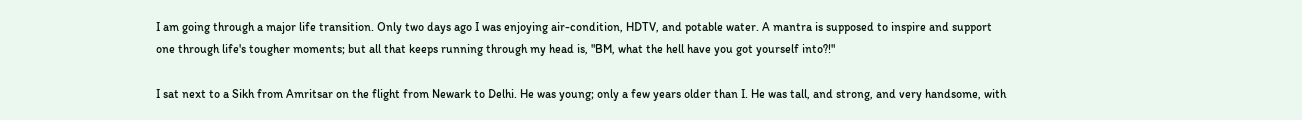I am going through a major life transition. Only two days ago I was enjoying air-condition, HDTV, and potable water. A mantra is supposed to inspire and support one through life's tougher moments; but all that keeps running through my head is, "BM, what the hell have you got yourself into?!"

I sat next to a Sikh from Amritsar on the flight from Newark to Delhi. He was young; only a few years older than I. He was tall, and strong, and very handsome, with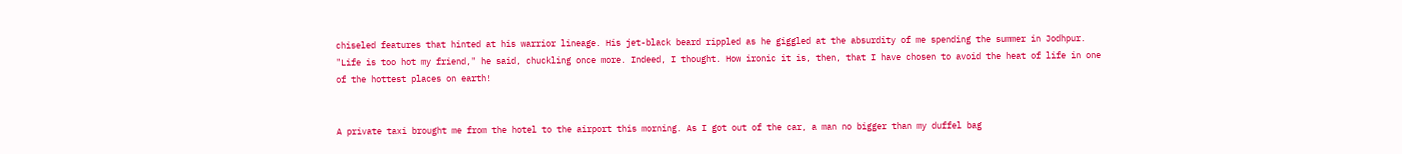chiseled features that hinted at his warrior lineage. His jet-black beard rippled as he giggled at the absurdity of me spending the summer in Jodhpur. "Life is too hot my friend," he said, chuckling once more. Indeed, I thought. How ironic it is, then, that I have chosen to avoid the heat of life in one of the hottest places on earth!


A private taxi brought me from the hotel to the airport this morning. As I got out of the car, a man no bigger than my duffel bag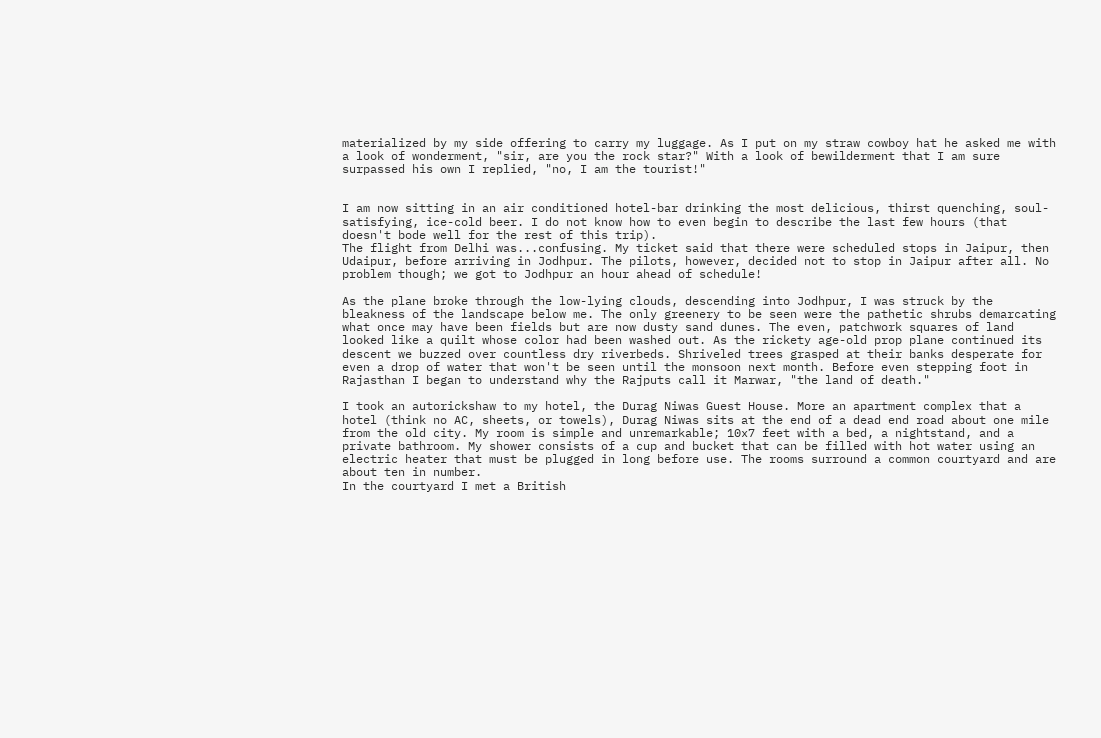materialized by my side offering to carry my luggage. As I put on my straw cowboy hat he asked me with a look of wonderment, "sir, are you the rock star?" With a look of bewilderment that I am sure surpassed his own I replied, "no, I am the tourist!"


I am now sitting in an air conditioned hotel-bar drinking the most delicious, thirst quenching, soul-satisfying, ice-cold beer. I do not know how to even begin to describe the last few hours (that doesn't bode well for the rest of this trip).
The flight from Delhi was...confusing. My ticket said that there were scheduled stops in Jaipur, then Udaipur, before arriving in Jodhpur. The pilots, however, decided not to stop in Jaipur after all. No problem though; we got to Jodhpur an hour ahead of schedule!

As the plane broke through the low-lying clouds, descending into Jodhpur, I was struck by the bleakness of the landscape below me. The only greenery to be seen were the pathetic shrubs demarcating what once may have been fields but are now dusty sand dunes. The even, patchwork squares of land looked like a quilt whose color had been washed out. As the rickety age-old prop plane continued its descent we buzzed over countless dry riverbeds. Shriveled trees grasped at their banks desperate for even a drop of water that won't be seen until the monsoon next month. Before even stepping foot in Rajasthan I began to understand why the Rajputs call it Marwar, "the land of death."

I took an autorickshaw to my hotel, the Durag Niwas Guest House. More an apartment complex that a hotel (think no AC, sheets, or towels), Durag Niwas sits at the end of a dead end road about one mile from the old city. My room is simple and unremarkable; 10x7 feet with a bed, a nightstand, and a private bathroom. My shower consists of a cup and bucket that can be filled with hot water using an electric heater that must be plugged in long before use. The rooms surround a common courtyard and are about ten in number.
In the courtyard I met a British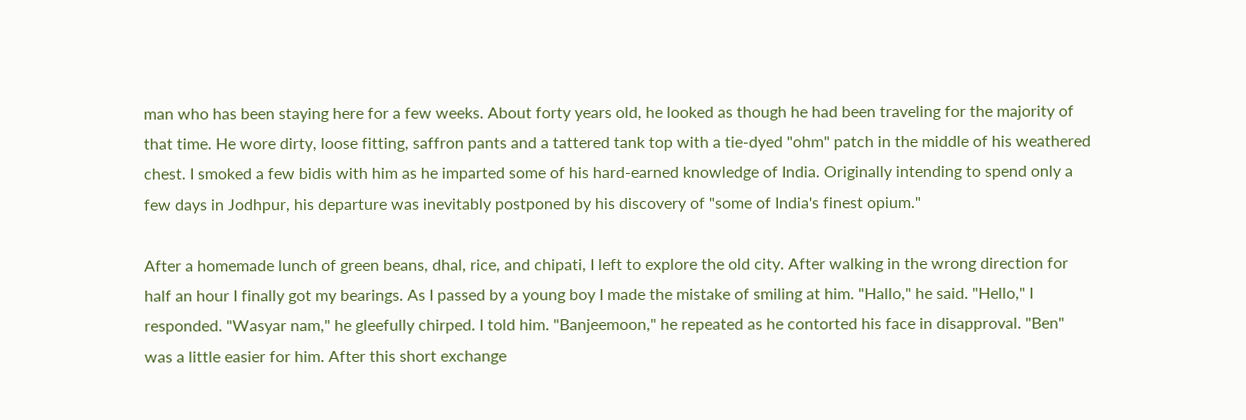man who has been staying here for a few weeks. About forty years old, he looked as though he had been traveling for the majority of that time. He wore dirty, loose fitting, saffron pants and a tattered tank top with a tie-dyed "ohm" patch in the middle of his weathered chest. I smoked a few bidis with him as he imparted some of his hard-earned knowledge of India. Originally intending to spend only a few days in Jodhpur, his departure was inevitably postponed by his discovery of "some of India's finest opium."

After a homemade lunch of green beans, dhal, rice, and chipati, I left to explore the old city. After walking in the wrong direction for half an hour I finally got my bearings. As I passed by a young boy I made the mistake of smiling at him. "Hallo," he said. "Hello," I responded. "Wasyar nam," he gleefully chirped. I told him. "Banjeemoon," he repeated as he contorted his face in disapproval. "Ben" was a little easier for him. After this short exchange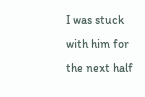I was stuck with him for the next half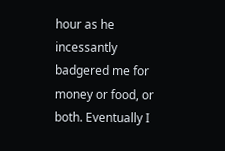hour as he incessantly badgered me for money or food, or both. Eventually I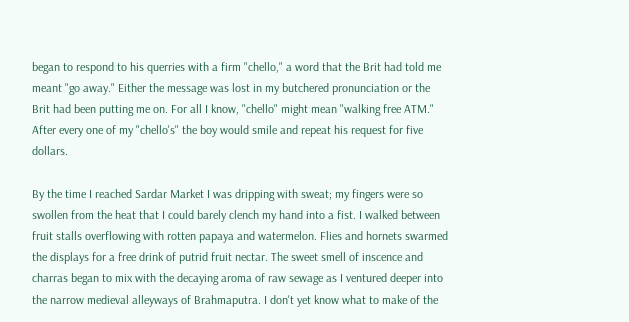began to respond to his querries with a firm "chello," a word that the Brit had told me meant "go away." Either the message was lost in my butchered pronunciation or the Brit had been putting me on. For all I know, "chello" might mean "walking free ATM." After every one of my "chello's" the boy would smile and repeat his request for five dollars.

By the time I reached Sardar Market I was dripping with sweat; my fingers were so swollen from the heat that I could barely clench my hand into a fist. I walked between fruit stalls overflowing with rotten papaya and watermelon. Flies and hornets swarmed the displays for a free drink of putrid fruit nectar. The sweet smell of inscence and charras began to mix with the decaying aroma of raw sewage as I ventured deeper into the narrow medieval alleyways of Brahmaputra. I don't yet know what to make of the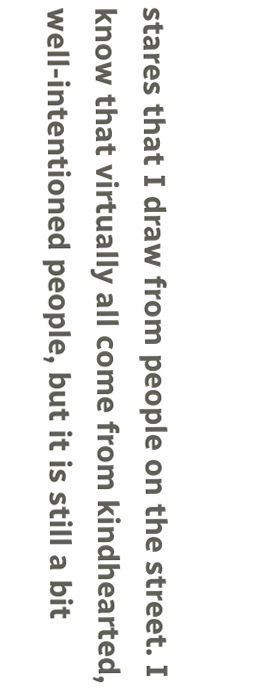stares that I draw from people on the street. I know that virtually all come from kindhearted, well-intentioned people, but it is still a bit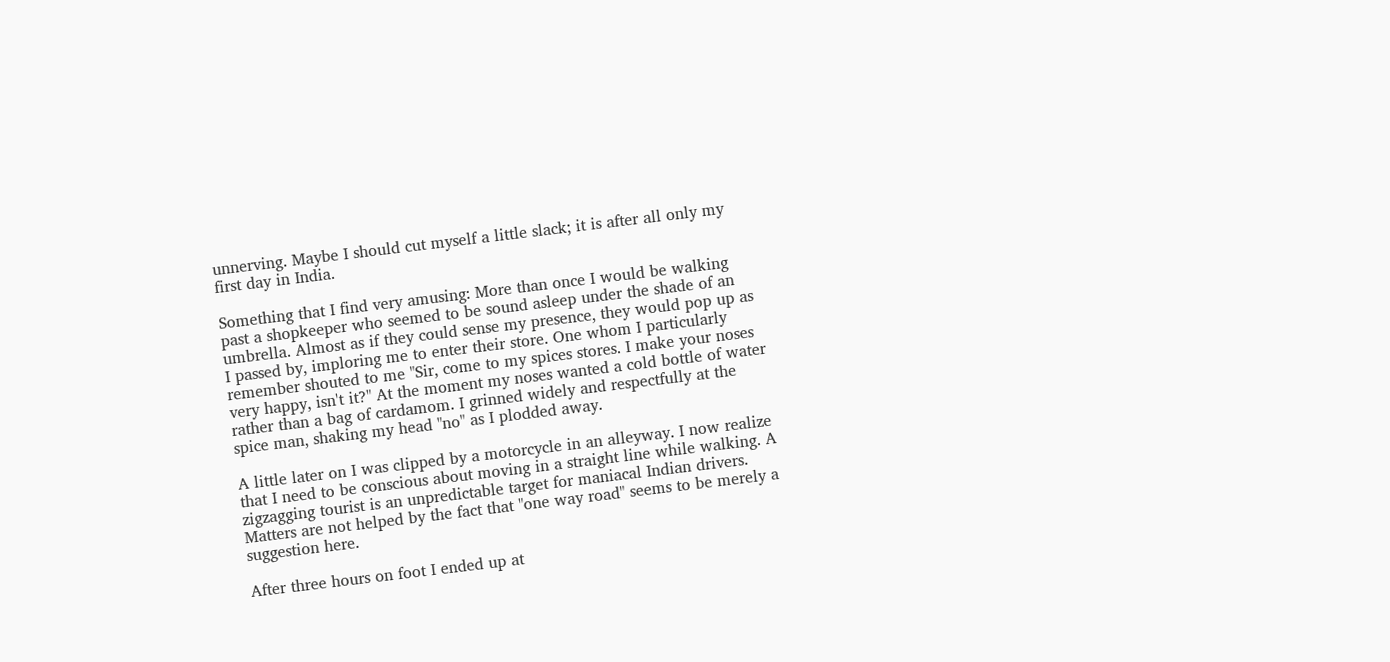unnerving. Maybe I should cut myself a little slack; it is after all only my first day in India.

Something that I find very amusing: More than once I would be walking past a shopkeeper who seemed to be sound asleep under the shade of an umbrella. Almost as if they could sense my presence, they would pop up as I passed by, imploring me to enter their store. One whom I particularly remember shouted to me "Sir, come to my spices stores. I make your noses very happy, isn't it?" At the moment my noses wanted a cold bottle of water rather than a bag of cardamom. I grinned widely and respectfully at the spice man, shaking my head "no" as I plodded away.

A little later on I was clipped by a motorcycle in an alleyway. I now realize that I need to be conscious about moving in a straight line while walking. A zigzagging tourist is an unpredictable target for maniacal Indian drivers. Matters are not helped by the fact that "one way road" seems to be merely a suggestion here.

After three hours on foot I ended up at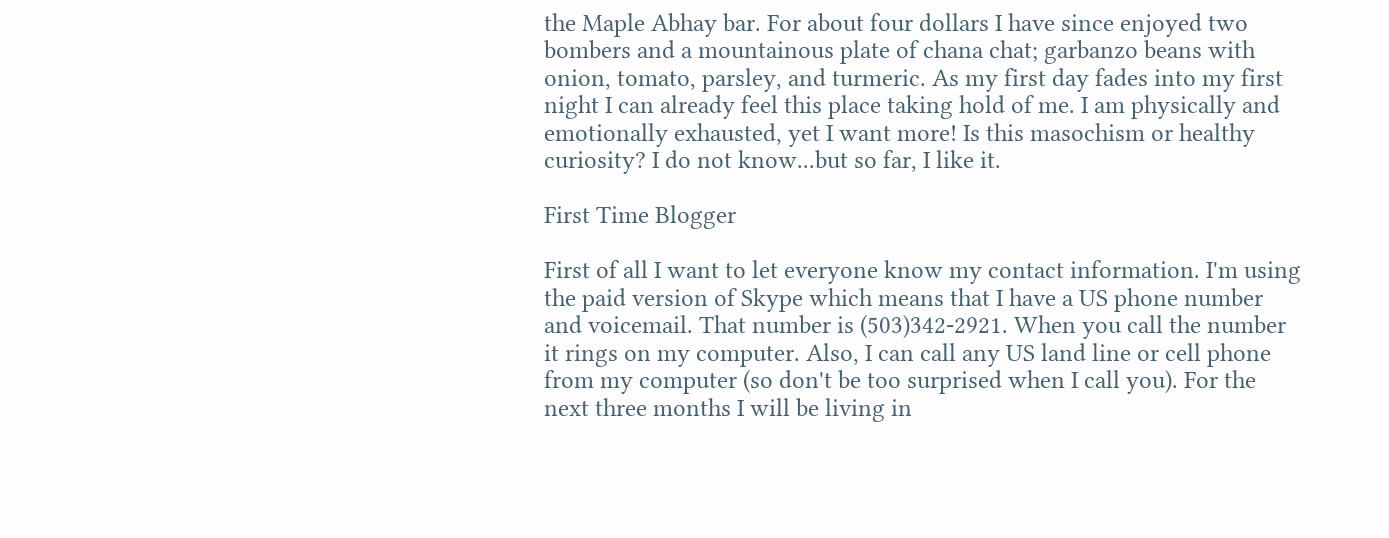the Maple Abhay bar. For about four dollars I have since enjoyed two bombers and a mountainous plate of chana chat; garbanzo beans with onion, tomato, parsley, and turmeric. As my first day fades into my first night I can already feel this place taking hold of me. I am physically and emotionally exhausted, yet I want more! Is this masochism or healthy curiosity? I do not know...but so far, I like it.

First Time Blogger

First of all I want to let everyone know my contact information. I'm using the paid version of Skype which means that I have a US phone number and voicemail. That number is (503)342-2921. When you call the number it rings on my computer. Also, I can call any US land line or cell phone from my computer (so don't be too surprised when I call you). For the next three months I will be living in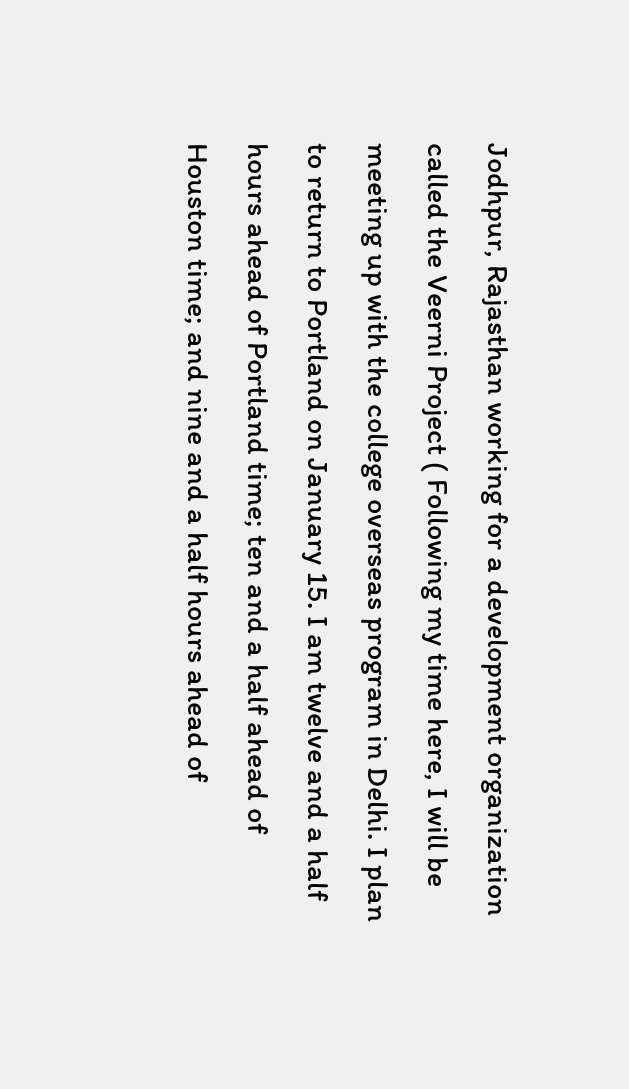Jodhpur, Rajasthan working for a development organization called the Veerni Project ( Following my time here, I will be meeting up with the college overseas program in Delhi. I plan to return to Portland on January 15. I am twelve and a half hours ahead of Portland time; ten and a half ahead of Houston time; and nine and a half hours ahead of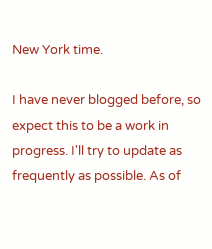New York time.

I have never blogged before, so expect this to be a work in progress. I'll try to update as frequently as possible. As of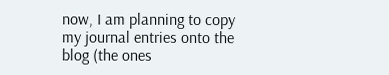now, I am planning to copy my journal entries onto the blog (the ones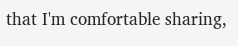that I'm comfortable sharing,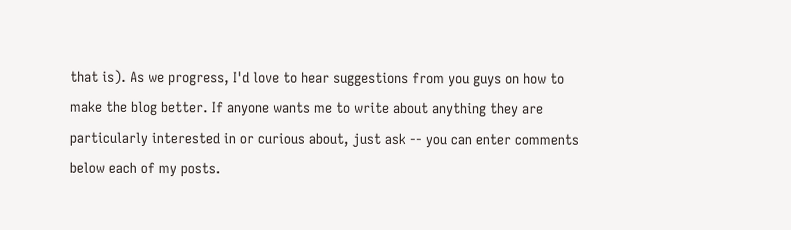that is). As we progress, I'd love to hear suggestions from you guys on how to make the blog better. If anyone wants me to write about anything they are particularly interested in or curious about, just ask -- you can enter comments below each of my posts.